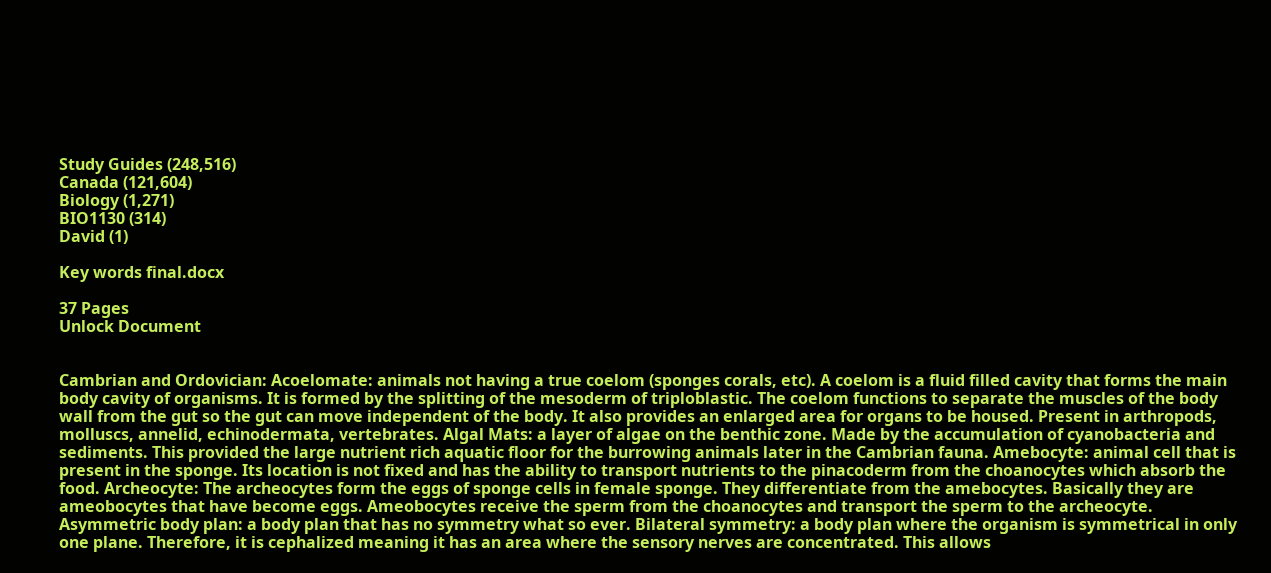Study Guides (248,516)
Canada (121,604)
Biology (1,271)
BIO1130 (314)
David (1)

Key words final.docx

37 Pages
Unlock Document


Cambrian and Ordovician: Acoelomate: animals not having a true coelom (sponges corals, etc). A coelom is a fluid filled cavity that forms the main body cavity of organisms. It is formed by the splitting of the mesoderm of triploblastic. The coelom functions to separate the muscles of the body wall from the gut so the gut can move independent of the body. It also provides an enlarged area for organs to be housed. Present in arthropods, molluscs, annelid, echinodermata, vertebrates. Algal Mats: a layer of algae on the benthic zone. Made by the accumulation of cyanobacteria and sediments. This provided the large nutrient rich aquatic floor for the burrowing animals later in the Cambrian fauna. Amebocyte: animal cell that is present in the sponge. Its location is not fixed and has the ability to transport nutrients to the pinacoderm from the choanocytes which absorb the food. Archeocyte: The archeocytes form the eggs of sponge cells in female sponge. They differentiate from the amebocytes. Basically they are ameobocytes that have become eggs. Ameobocytes receive the sperm from the choanocytes and transport the sperm to the archeocyte. Asymmetric body plan: a body plan that has no symmetry what so ever. Bilateral symmetry: a body plan where the organism is symmetrical in only one plane. Therefore, it is cephalized meaning it has an area where the sensory nerves are concentrated. This allows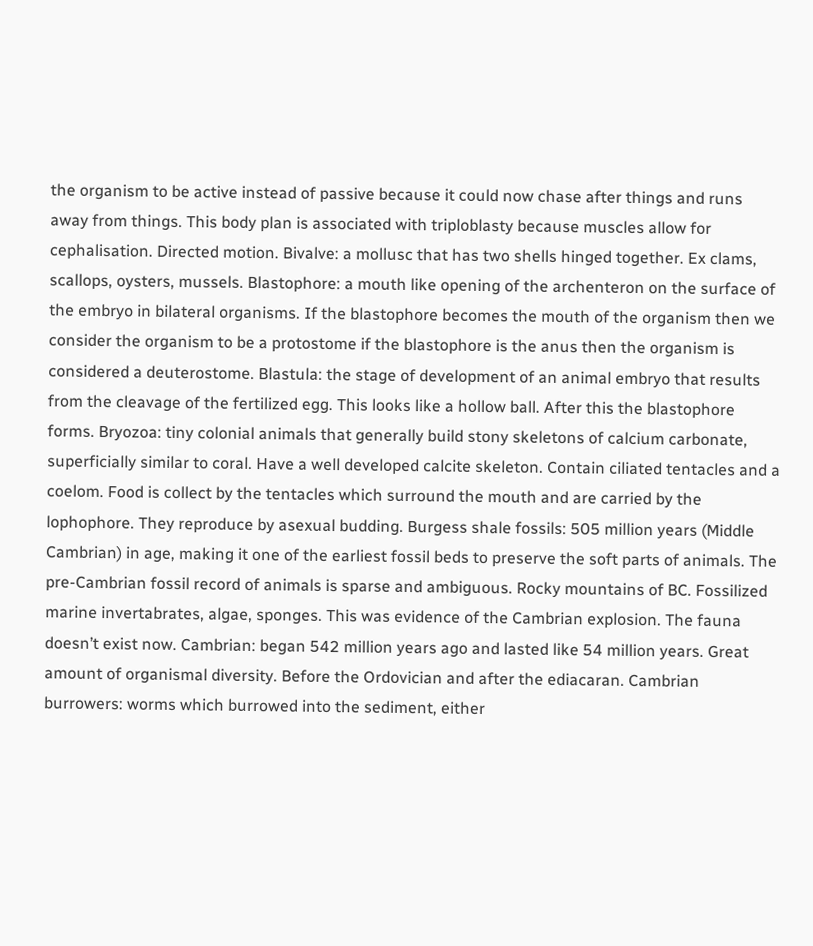the organism to be active instead of passive because it could now chase after things and runs away from things. This body plan is associated with triploblasty because muscles allow for cephalisation. Directed motion. Bivalve: a mollusc that has two shells hinged together. Ex clams, scallops, oysters, mussels. Blastophore: a mouth like opening of the archenteron on the surface of the embryo in bilateral organisms. If the blastophore becomes the mouth of the organism then we consider the organism to be a protostome if the blastophore is the anus then the organism is considered a deuterostome. Blastula: the stage of development of an animal embryo that results from the cleavage of the fertilized egg. This looks like a hollow ball. After this the blastophore forms. Bryozoa: tiny colonial animals that generally build stony skeletons of calcium carbonate, superficially similar to coral. Have a well developed calcite skeleton. Contain ciliated tentacles and a coelom. Food is collect by the tentacles which surround the mouth and are carried by the lophophore. They reproduce by asexual budding. Burgess shale fossils: 505 million years (Middle Cambrian) in age, making it one of the earliest fossil beds to preserve the soft parts of animals. The pre-Cambrian fossil record of animals is sparse and ambiguous. Rocky mountains of BC. Fossilized marine invertabrates, algae, sponges. This was evidence of the Cambrian explosion. The fauna doesn’t exist now. Cambrian: began 542 million years ago and lasted like 54 million years. Great amount of organismal diversity. Before the Ordovician and after the ediacaran. Cambrian burrowers: worms which burrowed into the sediment, either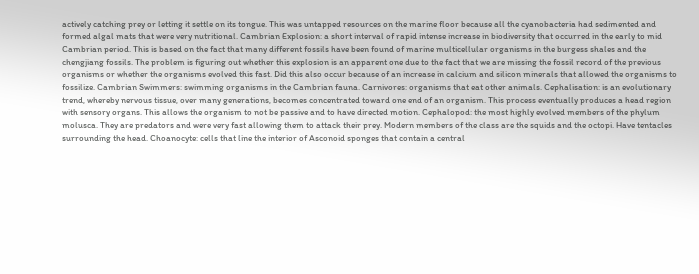actively catching prey or letting it settle on its tongue. This was untapped resources on the marine floor because all the cyanobacteria had sedimented and formed algal mats that were very nutritional. Cambrian Explosion: a short interval of rapid intense increase in biodiversity that occurred in the early to mid Cambrian period. This is based on the fact that many different fossils have been found of marine multicellular organisms in the burgess shales and the chengjiang fossils. The problem is figuring out whether this explosion is an apparent one due to the fact that we are missing the fossil record of the previous organisms or whether the organisms evolved this fast. Did this also occur because of an increase in calcium and silicon minerals that allowed the organisms to fossilize. Cambrian Swimmers: swimming organisms in the Cambrian fauna. Carnivores: organisms that eat other animals. Cephalisation: is an evolutionary trend, whereby nervous tissue, over many generations, becomes concentrated toward one end of an organism. This process eventually produces a head region with sensory organs. This allows the organism to not be passive and to have directed motion. Cephalopod: the most highly evolved members of the phylum molusca. They are predators and were very fast allowing them to attack their prey. Modern members of the class are the squids and the octopi. Have tentacles surrounding the head. Choanocyte: cells that line the interior of Asconoid sponges that contain a central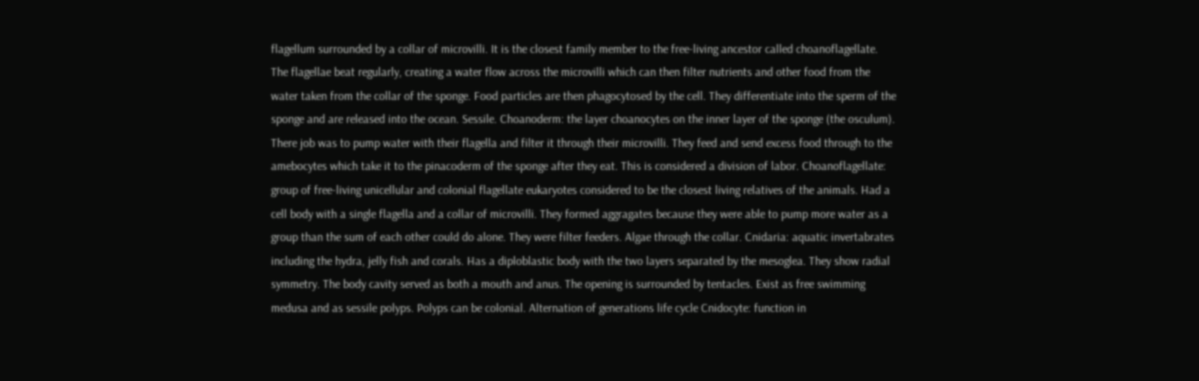flagellum surrounded by a collar of microvilli. It is the closest family member to the free-living ancestor called choanoflagellate. The flagellae beat regularly, creating a water flow across the microvilli which can then filter nutrients and other food from the water taken from the collar of the sponge. Food particles are then phagocytosed by the cell. They differentiate into the sperm of the sponge and are released into the ocean. Sessile. Choanoderm: the layer choanocytes on the inner layer of the sponge (the osculum). There job was to pump water with their flagella and filter it through their microvilli. They feed and send excess food through to the amebocytes which take it to the pinacoderm of the sponge after they eat. This is considered a division of labor. Choanoflagellate: group of free-living unicellular and colonial flagellate eukaryotes considered to be the closest living relatives of the animals. Had a cell body with a single flagella and a collar of microvilli. They formed aggragates because they were able to pump more water as a group than the sum of each other could do alone. They were filter feeders. Algae through the collar. Cnidaria: aquatic invertabrates including the hydra, jelly fish and corals. Has a diploblastic body with the two layers separated by the mesoglea. They show radial symmetry. The body cavity served as both a mouth and anus. The opening is surrounded by tentacles. Exist as free swimming medusa and as sessile polyps. Polyps can be colonial. Alternation of generations life cycle Cnidocyte: function in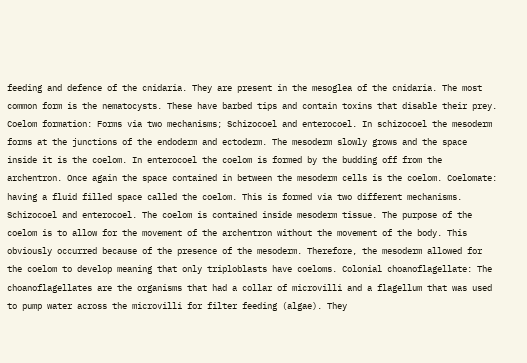feeding and defence of the cnidaria. They are present in the mesoglea of the cnidaria. The most common form is the nematocysts. These have barbed tips and contain toxins that disable their prey. Coelom formation: Forms via two mechanisms; Schizocoel and enterocoel. In schizocoel the mesoderm forms at the junctions of the endoderm and ectoderm. The mesoderm slowly grows and the space inside it is the coelom. In enterocoel the coelom is formed by the budding off from the archentron. Once again the space contained in between the mesoderm cells is the coelom. Coelomate: having a fluid filled space called the coelom. This is formed via two different mechanisms. Schizocoel and enterocoel. The coelom is contained inside mesoderm tissue. The purpose of the coelom is to allow for the movement of the archentron without the movement of the body. This obviously occurred because of the presence of the mesoderm. Therefore, the mesoderm allowed for the coelom to develop meaning that only triploblasts have coeloms. Colonial choanoflagellate: The choanoflagellates are the organisms that had a collar of microvilli and a flagellum that was used to pump water across the microvilli for filter feeding (algae). They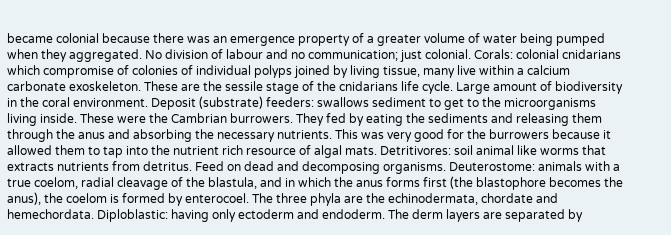became colonial because there was an emergence property of a greater volume of water being pumped when they aggregated. No division of labour and no communication; just colonial. Corals: colonial cnidarians which compromise of colonies of individual polyps joined by living tissue, many live within a calcium carbonate exoskeleton. These are the sessile stage of the cnidarians life cycle. Large amount of biodiversity in the coral environment. Deposit (substrate) feeders: swallows sediment to get to the microorganisms living inside. These were the Cambrian burrowers. They fed by eating the sediments and releasing them through the anus and absorbing the necessary nutrients. This was very good for the burrowers because it allowed them to tap into the nutrient rich resource of algal mats. Detritivores: soil animal like worms that extracts nutrients from detritus. Feed on dead and decomposing organisms. Deuterostome: animals with a true coelom, radial cleavage of the blastula, and in which the anus forms first (the blastophore becomes the anus), the coelom is formed by enterocoel. The three phyla are the echinodermata, chordate and hemechordata. Diploblastic: having only ectoderm and endoderm. The derm layers are separated by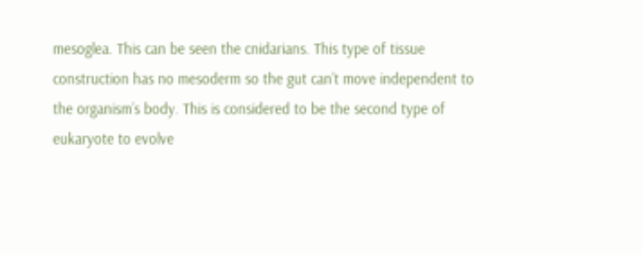mesoglea. This can be seen the cnidarians. This type of tissue construction has no mesoderm so the gut can’t move independent to the organism’s body. This is considered to be the second type of eukaryote to evolve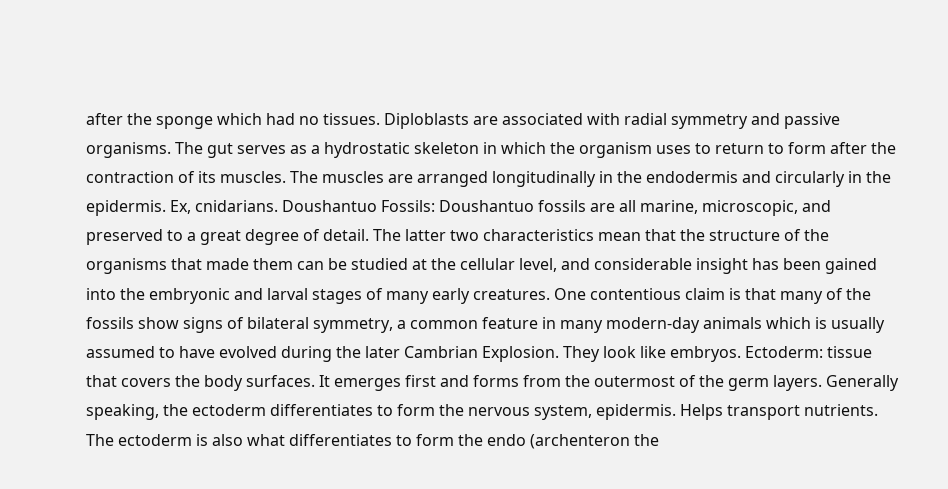after the sponge which had no tissues. Diploblasts are associated with radial symmetry and passive organisms. The gut serves as a hydrostatic skeleton in which the organism uses to return to form after the contraction of its muscles. The muscles are arranged longitudinally in the endodermis and circularly in the epidermis. Ex, cnidarians. Doushantuo Fossils: Doushantuo fossils are all marine, microscopic, and preserved to a great degree of detail. The latter two characteristics mean that the structure of the organisms that made them can be studied at the cellular level, and considerable insight has been gained into the embryonic and larval stages of many early creatures. One contentious claim is that many of the fossils show signs of bilateral symmetry, a common feature in many modern-day animals which is usually assumed to have evolved during the later Cambrian Explosion. They look like embryos. Ectoderm: tissue that covers the body surfaces. It emerges first and forms from the outermost of the germ layers. Generally speaking, the ectoderm differentiates to form the nervous system, epidermis. Helps transport nutrients. The ectoderm is also what differentiates to form the endo (archenteron the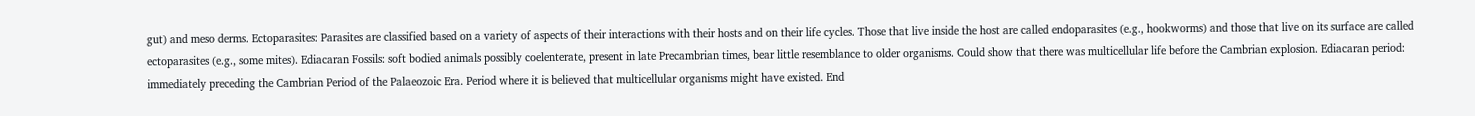gut) and meso derms. Ectoparasites: Parasites are classified based on a variety of aspects of their interactions with their hosts and on their life cycles. Those that live inside the host are called endoparasites (e.g., hookworms) and those that live on its surface are called ectoparasites (e.g., some mites). Ediacaran Fossils: soft bodied animals possibly coelenterate, present in late Precambrian times, bear little resemblance to older organisms. Could show that there was multicellular life before the Cambrian explosion. Ediacaran period: immediately preceding the Cambrian Period of the Palaeozoic Era. Period where it is believed that multicellular organisms might have existed. End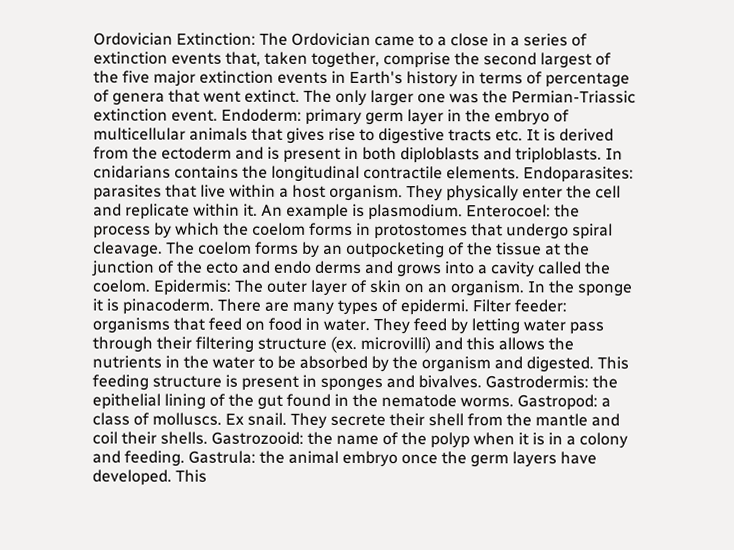Ordovician Extinction: The Ordovician came to a close in a series of extinction events that, taken together, comprise the second largest of the five major extinction events in Earth's history in terms of percentage of genera that went extinct. The only larger one was the Permian-Triassic extinction event. Endoderm: primary germ layer in the embryo of multicellular animals that gives rise to digestive tracts etc. It is derived from the ectoderm and is present in both diploblasts and triploblasts. In cnidarians contains the longitudinal contractile elements. Endoparasites: parasites that live within a host organism. They physically enter the cell and replicate within it. An example is plasmodium. Enterocoel: the process by which the coelom forms in protostomes that undergo spiral cleavage. The coelom forms by an outpocketing of the tissue at the junction of the ecto and endo derms and grows into a cavity called the coelom. Epidermis: The outer layer of skin on an organism. In the sponge it is pinacoderm. There are many types of epidermi. Filter feeder: organisms that feed on food in water. They feed by letting water pass through their filtering structure (ex. microvilli) and this allows the nutrients in the water to be absorbed by the organism and digested. This feeding structure is present in sponges and bivalves. Gastrodermis: the epithelial lining of the gut found in the nematode worms. Gastropod: a class of molluscs. Ex snail. They secrete their shell from the mantle and coil their shells. Gastrozooid: the name of the polyp when it is in a colony and feeding. Gastrula: the animal embryo once the germ layers have developed. This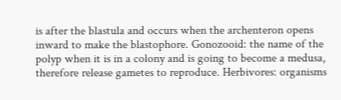is after the blastula and occurs when the archenteron opens inward to make the blastophore. Gonozooid: the name of the polyp when it is in a colony and is going to become a medusa, therefore release gametes to reproduce. Herbivores: organisms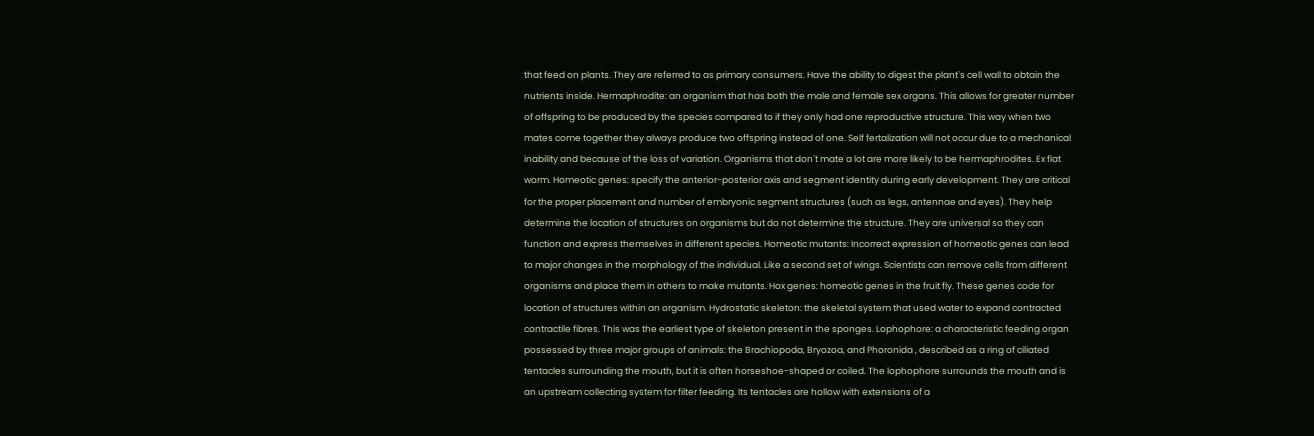that feed on plants. They are referred to as primary consumers. Have the ability to digest the plant`s cell wall to obtain the nutrients inside. Hermaphrodite: an organism that has both the male and female sex organs. This allows for greater number of offspring to be produced by the species compared to if they only had one reproductive structure. This way when two mates come together they always produce two offspring instead of one. Self fertalization will not occur due to a mechanical inability and because of the loss of variation. Organisms that don`t mate a lot are more likely to be hermaphrodites. Ex flat worm. Homeotic genes: specify the anterior-posterior axis and segment identity during early development. They are critical for the proper placement and number of embryonic segment structures (such as legs, antennae and eyes). They help determine the location of structures on organisms but do not determine the structure. They are universal so they can function and express themselves in different species. Homeotic mutants: Incorrect expression of homeotic genes can lead to major changes in the morphology of the individual. Like a second set of wings. Scientists can remove cells from different organisms and place them in others to make mutants. Hox genes: homeotic genes in the fruit fly. These genes code for location of structures within an organism. Hydrostatic skeleton: the skeletal system that used water to expand contracted contractile fibres. This was the earliest type of skeleton present in the sponges. Lophophore: a characteristic feeding organ possessed by three major groups of animals: the Brachiopoda, Bryozoa, and Phoronida , described as a ring of ciliated tentacles surrounding the mouth, but it is often horseshoe-shaped or coiled. The lophophore surrounds the mouth and is an upstream collecting system for filter feeding. Its tentacles are hollow with extensions of a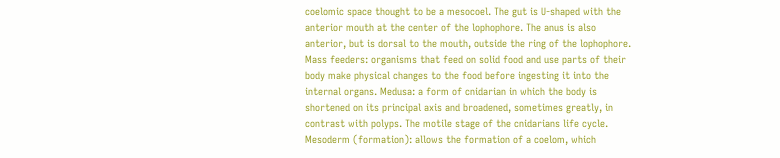coelomic space thought to be a mesocoel. The gut is U-shaped with the anterior mouth at the center of the lophophore. The anus is also anterior, but is dorsal to the mouth, outside the ring of the lophophore. Mass feeders: organisms that feed on solid food and use parts of their body make physical changes to the food before ingesting it into the internal organs. Medusa: a form of cnidarian in which the body is shortened on its principal axis and broadened, sometimes greatly, in contrast with polyps. The motile stage of the cnidarians life cycle. Mesoderm (formation): allows the formation of a coelom, which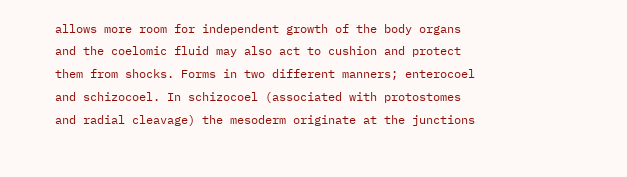allows more room for independent growth of the body organs and the coelomic fluid may also act to cushion and protect them from shocks. Forms in two different manners; enterocoel and schizocoel. In schizocoel (associated with protostomes and radial cleavage) the mesoderm originate at the junctions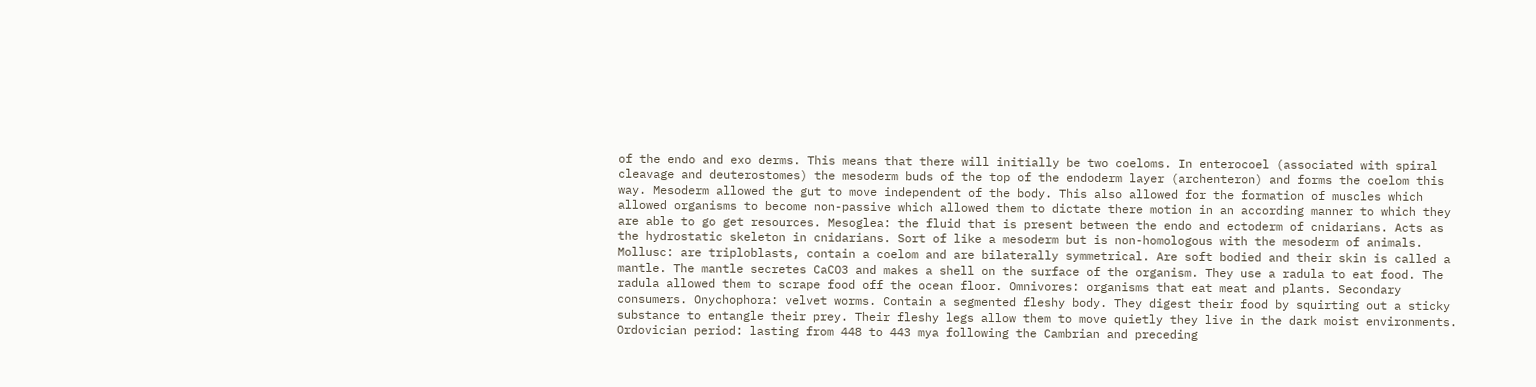of the endo and exo derms. This means that there will initially be two coeloms. In enterocoel (associated with spiral cleavage and deuterostomes) the mesoderm buds of the top of the endoderm layer (archenteron) and forms the coelom this way. Mesoderm allowed the gut to move independent of the body. This also allowed for the formation of muscles which allowed organisms to become non-passive which allowed them to dictate there motion in an according manner to which they are able to go get resources. Mesoglea: the fluid that is present between the endo and ectoderm of cnidarians. Acts as the hydrostatic skeleton in cnidarians. Sort of like a mesoderm but is non-homologous with the mesoderm of animals. Mollusc: are triploblasts, contain a coelom and are bilaterally symmetrical. Are soft bodied and their skin is called a mantle. The mantle secretes CaCO3 and makes a shell on the surface of the organism. They use a radula to eat food. The radula allowed them to scrape food off the ocean floor. Omnivores: organisms that eat meat and plants. Secondary consumers. Onychophora: velvet worms. Contain a segmented fleshy body. They digest their food by squirting out a sticky substance to entangle their prey. Their fleshy legs allow them to move quietly they live in the dark moist environments. Ordovician period: lasting from 448 to 443 mya following the Cambrian and preceding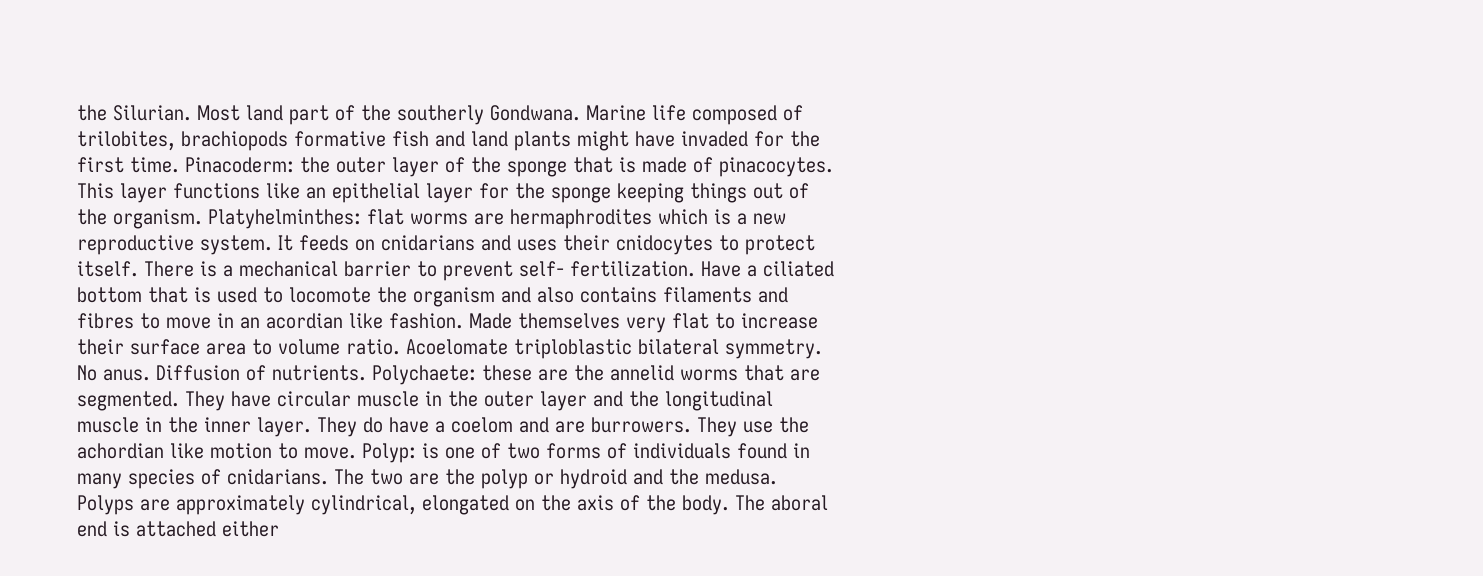the Silurian. Most land part of the southerly Gondwana. Marine life composed of trilobites, brachiopods formative fish and land plants might have invaded for the first time. Pinacoderm: the outer layer of the sponge that is made of pinacocytes. This layer functions like an epithelial layer for the sponge keeping things out of the organism. Platyhelminthes: flat worms are hermaphrodites which is a new reproductive system. It feeds on cnidarians and uses their cnidocytes to protect itself. There is a mechanical barrier to prevent self- fertilization. Have a ciliated bottom that is used to locomote the organism and also contains filaments and fibres to move in an acordian like fashion. Made themselves very flat to increase their surface area to volume ratio. Acoelomate triploblastic bilateral symmetry. No anus. Diffusion of nutrients. Polychaete: these are the annelid worms that are segmented. They have circular muscle in the outer layer and the longitudinal muscle in the inner layer. They do have a coelom and are burrowers. They use the achordian like motion to move. Polyp: is one of two forms of individuals found in many species of cnidarians. The two are the polyp or hydroid and the medusa. Polyps are approximately cylindrical, elongated on the axis of the body. The aboral end is attached either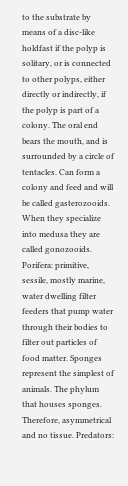to the substrate by means of a disc-like holdfast if the polyp is solitary, or is connected to other polyps, either directly or indirectly, if the polyp is part of a colony. The oral end bears the mouth, and is surrounded by a circle of tentacles. Can form a colony and feed and will be called gasterozooids. When they specialize into medusa they are called gonozooids. Porifera: primitive, sessile, mostly marine, water dwelling filter feeders that pump water through their bodies to filter out particles of food matter. Sponges represent the simplest of animals. The phylum that houses sponges. Therefore, asymmetrical and no tissue. Predators: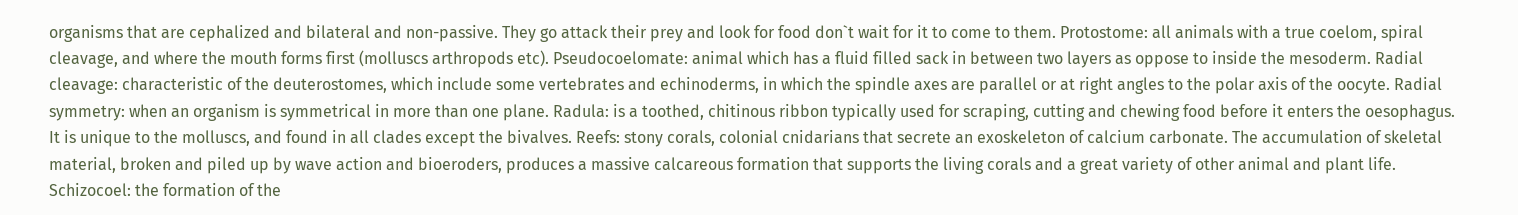organisms that are cephalized and bilateral and non-passive. They go attack their prey and look for food don`t wait for it to come to them. Protostome: all animals with a true coelom, spiral cleavage, and where the mouth forms first (molluscs arthropods etc). Pseudocoelomate: animal which has a fluid filled sack in between two layers as oppose to inside the mesoderm. Radial cleavage: characteristic of the deuterostomes, which include some vertebrates and echinoderms, in which the spindle axes are parallel or at right angles to the polar axis of the oocyte. Radial symmetry: when an organism is symmetrical in more than one plane. Radula: is a toothed, chitinous ribbon typically used for scraping, cutting and chewing food before it enters the oesophagus. It is unique to the molluscs, and found in all clades except the bivalves. Reefs: stony corals, colonial cnidarians that secrete an exoskeleton of calcium carbonate. The accumulation of skeletal material, broken and piled up by wave action and bioeroders, produces a massive calcareous formation that supports the living corals and a great variety of other animal and plant life. Schizocoel: the formation of the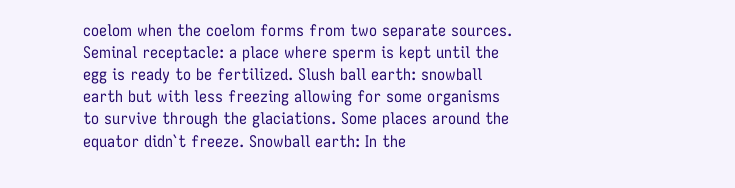coelom when the coelom forms from two separate sources. Seminal receptacle: a place where sperm is kept until the egg is ready to be fertilized. Slush ball earth: snowball earth but with less freezing allowing for some organisms to survive through the glaciations. Some places around the equator didn`t freeze. Snowball earth: In the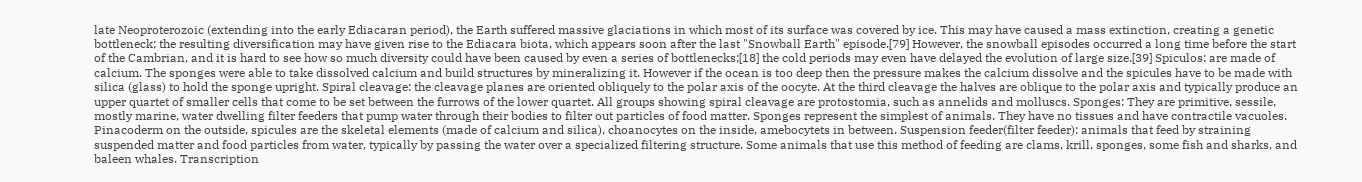late Neoproterozoic (extending into the early Ediacaran period), the Earth suffered massive glaciations in which most of its surface was covered by ice. This may have caused a mass extinction, creating a genetic bottleneck; the resulting diversification may have given rise to the Ediacara biota, which appears soon after the last "Snowball Earth" episode.[79] However, the snowball episodes occurred a long time before the start of the Cambrian, and it is hard to see how so much diversity could have been caused by even a series of bottlenecks;[18] the cold periods may even have delayed the evolution of large size.[39] Spiculos: are made of calcium. The sponges were able to take dissolved calcium and build structures by mineralizing it. However if the ocean is too deep then the pressure makes the calcium dissolve and the spicules have to be made with silica (glass) to hold the sponge upright. Spiral cleavage: the cleavage planes are oriented obliquely to the polar axis of the oocyte. At the third cleavage the halves are oblique to the polar axis and typically produce an upper quartet of smaller cells that come to be set between the furrows of the lower quartet. All groups showing spiral cleavage are protostomia, such as annelids and molluscs. Sponges: They are primitive, sessile, mostly marine, water dwelling filter feeders that pump water through their bodies to filter out particles of food matter. Sponges represent the simplest of animals. They have no tissues and have contractile vacuoles. Pinacoderm on the outside, spicules are the skeletal elements (made of calcium and silica), choanocytes on the inside, amebocytets in between. Suspension feeder(filter feeder): animals that feed by straining suspended matter and food particles from water, typically by passing the water over a specialized filtering structure. Some animals that use this method of feeding are clams, krill, sponges, some fish and sharks, and baleen whales. Transcription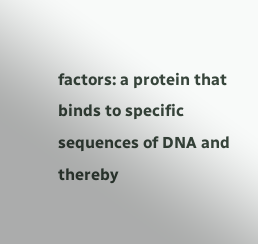factors: a protein that binds to specific sequences of DNA and thereby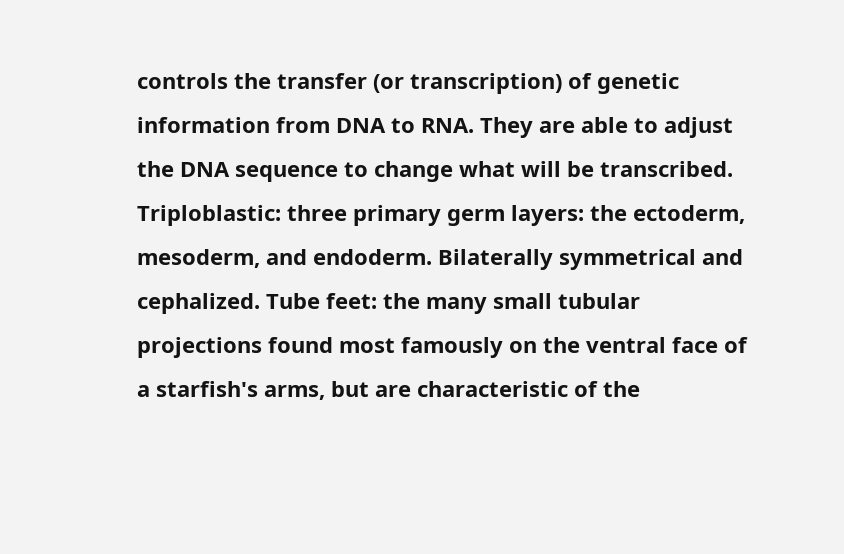controls the transfer (or transcription) of genetic information from DNA to RNA. They are able to adjust the DNA sequence to change what will be transcribed. Triploblastic: three primary germ layers: the ectoderm, mesoderm, and endoderm. Bilaterally symmetrical and cephalized. Tube feet: the many small tubular projections found most famously on the ventral face of a starfish's arms, but are characteristic of the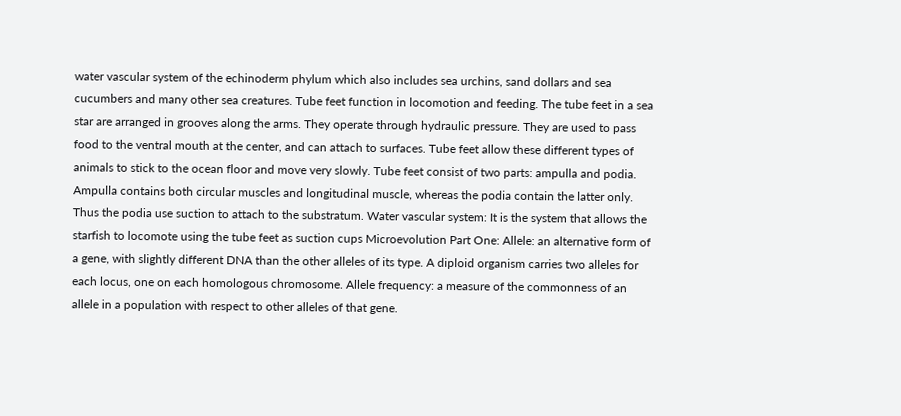water vascular system of the echinoderm phylum which also includes sea urchins, sand dollars and sea cucumbers and many other sea creatures. Tube feet function in locomotion and feeding. The tube feet in a sea star are arranged in grooves along the arms. They operate through hydraulic pressure. They are used to pass food to the ventral mouth at the center, and can attach to surfaces. Tube feet allow these different types of animals to stick to the ocean floor and move very slowly. Tube feet consist of two parts: ampulla and podia. Ampulla contains both circular muscles and longitudinal muscle, whereas the podia contain the latter only. Thus the podia use suction to attach to the substratum. Water vascular system: It is the system that allows the starfish to locomote using the tube feet as suction cups Microevolution Part One: Allele: an alternative form of a gene, with slightly different DNA than the other alleles of its type. A diploid organism carries two alleles for each locus, one on each homologous chromosome. Allele frequency: a measure of the commonness of an allele in a population with respect to other alleles of that gene.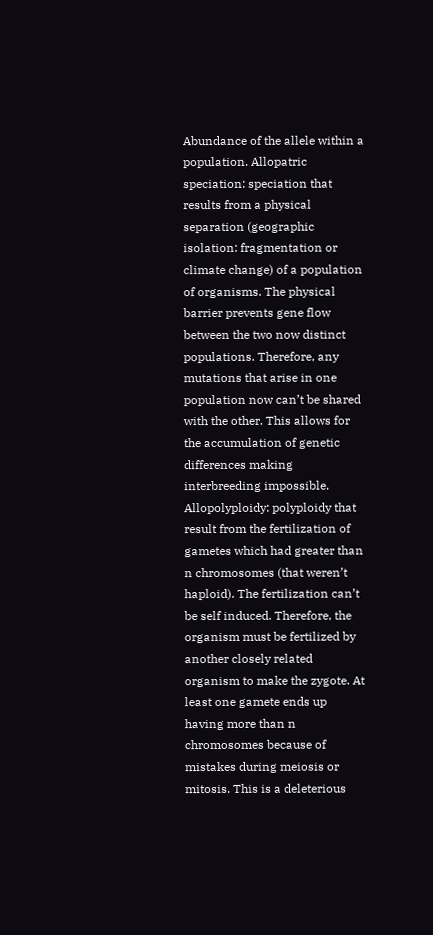Abundance of the allele within a population. Allopatric speciation: speciation that results from a physical separation (geographic isolation: fragmentation or climate change) of a population of organisms. The physical barrier prevents gene flow between the two now distinct populations. Therefore, any mutations that arise in one population now can’t be shared with the other. This allows for the accumulation of genetic differences making interbreeding impossible. Allopolyploidy: polyploidy that result from the fertilization of gametes which had greater than n chromosomes (that weren’t haploid). The fertilization can’t be self induced. Therefore, the organism must be fertilized by another closely related organism to make the zygote. At least one gamete ends up having more than n chromosomes because of mistakes during meiosis or mitosis. This is a deleterious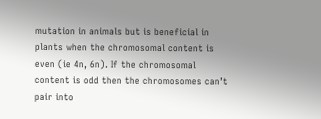mutation in animals but is beneficial in plants when the chromosomal content is even (ie 4n, 6n). If the chromosomal content is odd then the chromosomes can’t pair into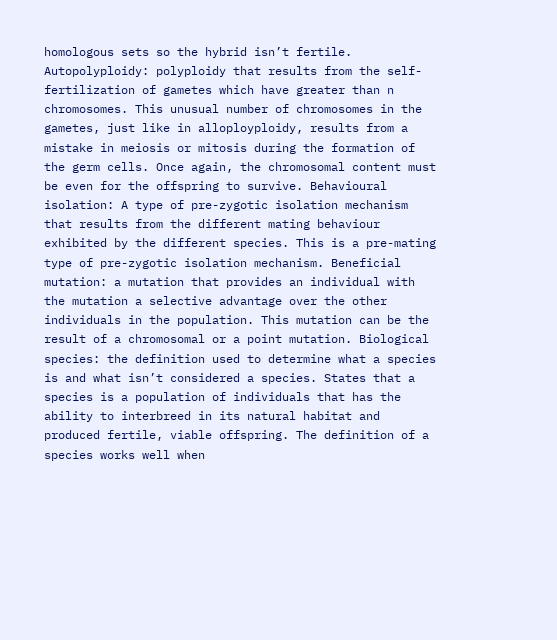homologous sets so the hybrid isn’t fertile. Autopolyploidy: polyploidy that results from the self-fertilization of gametes which have greater than n chromosomes. This unusual number of chromosomes in the gametes, just like in alloployploidy, results from a mistake in meiosis or mitosis during the formation of the germ cells. Once again, the chromosomal content must be even for the offspring to survive. Behavioural isolation: A type of pre-zygotic isolation mechanism that results from the different mating behaviour exhibited by the different species. This is a pre-mating type of pre-zygotic isolation mechanism. Beneficial mutation: a mutation that provides an individual with the mutation a selective advantage over the other individuals in the population. This mutation can be the result of a chromosomal or a point mutation. Biological species: the definition used to determine what a species is and what isn’t considered a species. States that a species is a population of individuals that has the ability to interbreed in its natural habitat and produced fertile, viable offspring. The definition of a species works well when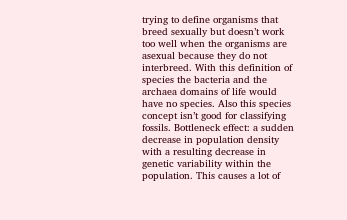trying to define organisms that breed sexually but doesn’t work too well when the organisms are asexual because they do not interbreed. With this definition of species the bacteria and the archaea domains of life would have no species. Also this species concept isn’t good for classifying fossils. Bottleneck effect: a sudden decrease in population density with a resulting decrease in genetic variability within the population. This causes a lot of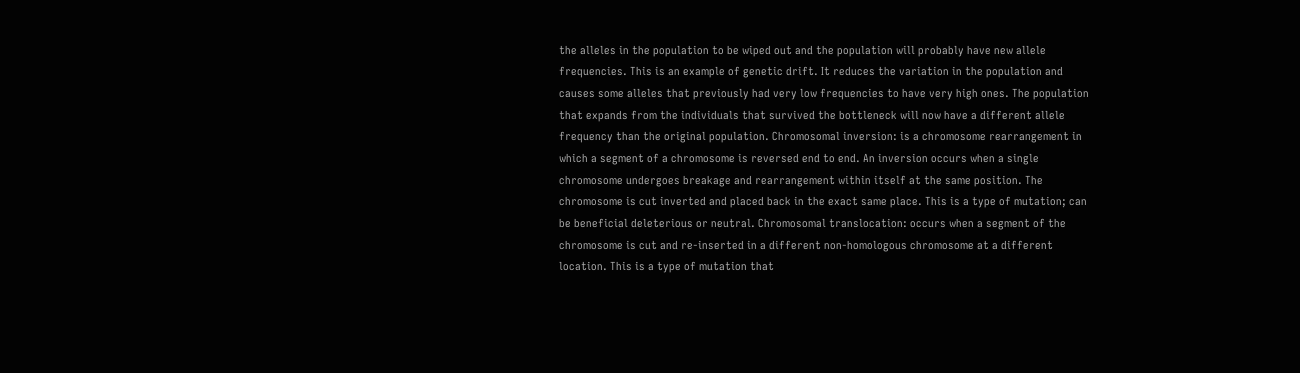the alleles in the population to be wiped out and the population will probably have new allele frequencies. This is an example of genetic drift. It reduces the variation in the population and causes some alleles that previously had very low frequencies to have very high ones. The population that expands from the individuals that survived the bottleneck will now have a different allele frequency than the original population. Chromosomal inversion: is a chromosome rearrangement in which a segment of a chromosome is reversed end to end. An inversion occurs when a single chromosome undergoes breakage and rearrangement within itself at the same position. The chromosome is cut inverted and placed back in the exact same place. This is a type of mutation; can be beneficial deleterious or neutral. Chromosomal translocation: occurs when a segment of the chromosome is cut and re-inserted in a different non-homologous chromosome at a different location. This is a type of mutation that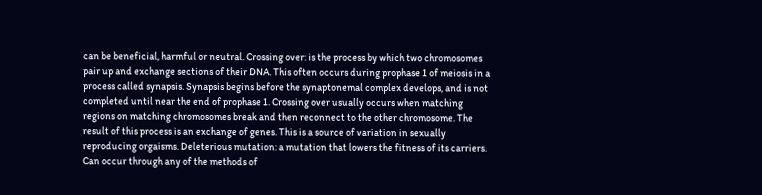can be beneficial, harmful or neutral. Crossing over: is the process by which two chromosomes pair up and exchange sections of their DNA. This often occurs during prophase 1 of meiosis in a process called synapsis. Synapsis begins before the synaptonemal complex develops, and is not completed until near the end of prophase 1. Crossing over usually occurs when matching regions on matching chromosomes break and then reconnect to the other chromosome. The result of this process is an exchange of genes. This is a source of variation in sexually reproducing orgaisms. Deleterious mutation: a mutation that lowers the fitness of its carriers. Can occur through any of the methods of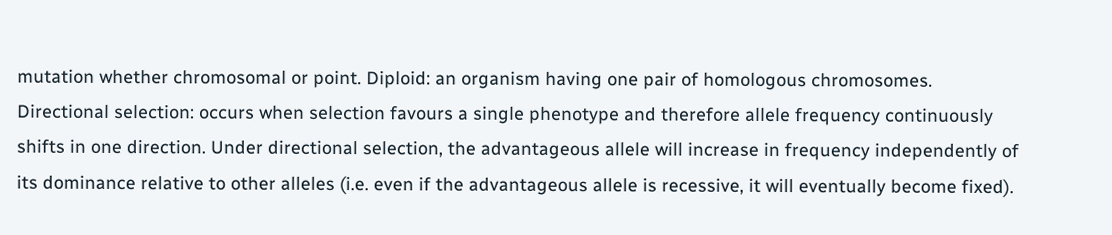mutation whether chromosomal or point. Diploid: an organism having one pair of homologous chromosomes. Directional selection: occurs when selection favours a single phenotype and therefore allele frequency continuously shifts in one direction. Under directional selection, the advantageous allele will increase in frequency independently of its dominance relative to other alleles (i.e. even if the advantageous allele is recessive, it will eventually become fixed).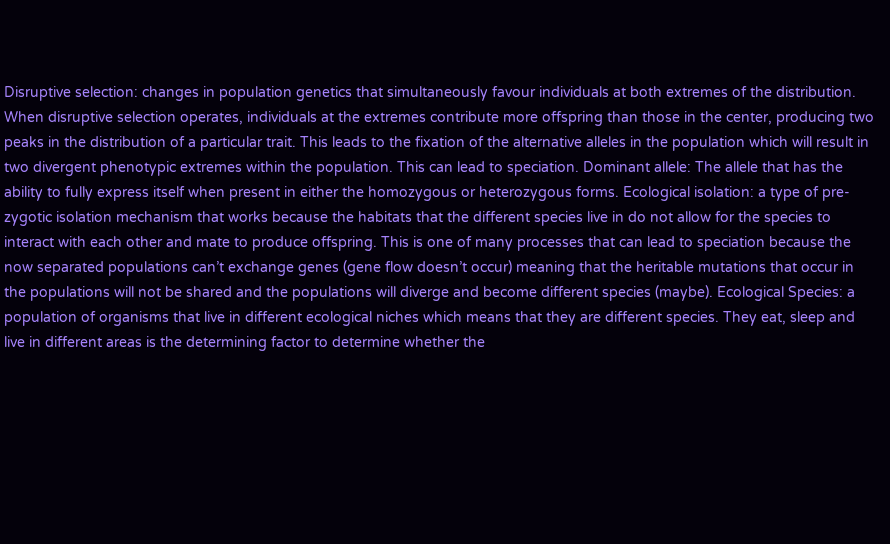Disruptive selection: changes in population genetics that simultaneously favour individuals at both extremes of the distribution. When disruptive selection operates, individuals at the extremes contribute more offspring than those in the center, producing two peaks in the distribution of a particular trait. This leads to the fixation of the alternative alleles in the population which will result in two divergent phenotypic extremes within the population. This can lead to speciation. Dominant allele: The allele that has the ability to fully express itself when present in either the homozygous or heterozygous forms. Ecological isolation: a type of pre-zygotic isolation mechanism that works because the habitats that the different species live in do not allow for the species to interact with each other and mate to produce offspring. This is one of many processes that can lead to speciation because the now separated populations can’t exchange genes (gene flow doesn’t occur) meaning that the heritable mutations that occur in the populations will not be shared and the populations will diverge and become different species (maybe). Ecological Species: a population of organisms that live in different ecological niches which means that they are different species. They eat, sleep and live in different areas is the determining factor to determine whether the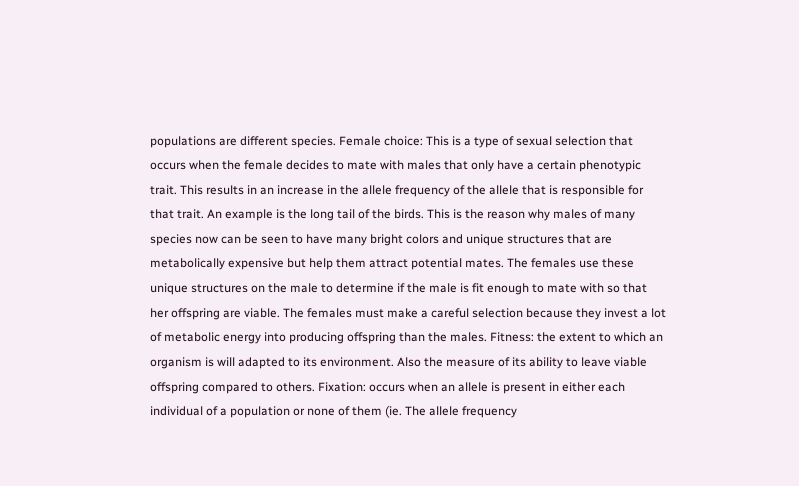populations are different species. Female choice: This is a type of sexual selection that occurs when the female decides to mate with males that only have a certain phenotypic trait. This results in an increase in the allele frequency of the allele that is responsible for that trait. An example is the long tail of the birds. This is the reason why males of many species now can be seen to have many bright colors and unique structures that are metabolically expensive but help them attract potential mates. The females use these unique structures on the male to determine if the male is fit enough to mate with so that her offspring are viable. The females must make a careful selection because they invest a lot of metabolic energy into producing offspring than the males. Fitness: the extent to which an organism is will adapted to its environment. Also the measure of its ability to leave viable offspring compared to others. Fixation: occurs when an allele is present in either each individual of a population or none of them (ie. The allele frequency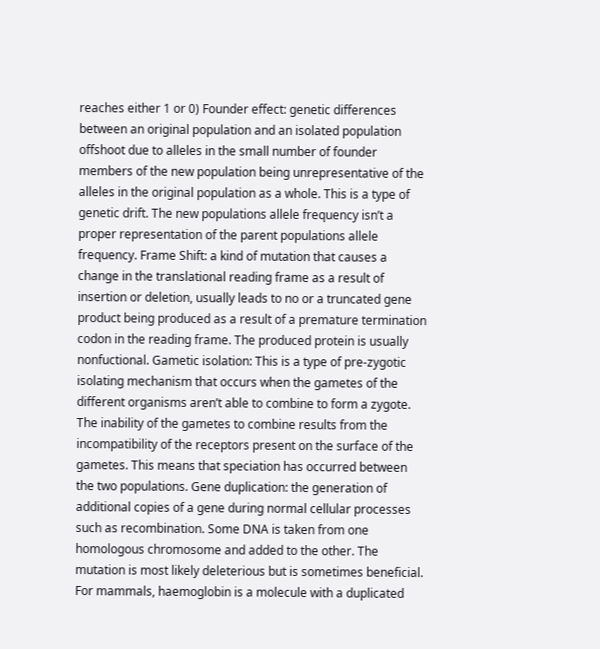reaches either 1 or 0) Founder effect: genetic differences between an original population and an isolated population offshoot due to alleles in the small number of founder members of the new population being unrepresentative of the alleles in the original population as a whole. This is a type of genetic drift. The new populations allele frequency isn’t a proper representation of the parent populations allele frequency. Frame Shift: a kind of mutation that causes a change in the translational reading frame as a result of insertion or deletion, usually leads to no or a truncated gene product being produced as a result of a premature termination codon in the reading frame. The produced protein is usually nonfuctional. Gametic isolation: This is a type of pre-zygotic isolating mechanism that occurs when the gametes of the different organisms aren’t able to combine to form a zygote. The inability of the gametes to combine results from the incompatibility of the receptors present on the surface of the gametes. This means that speciation has occurred between the two populations. Gene duplication: the generation of additional copies of a gene during normal cellular processes such as recombination. Some DNA is taken from one homologous chromosome and added to the other. The mutation is most likely deleterious but is sometimes beneficial. For mammals, haemoglobin is a molecule with a duplicated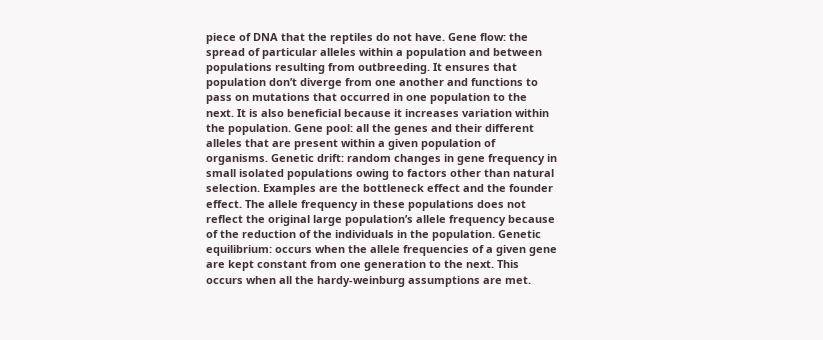piece of DNA that the reptiles do not have. Gene flow: the spread of particular alleles within a population and between populations resulting from outbreeding. It ensures that population don’t diverge from one another and functions to pass on mutations that occurred in one population to the next. It is also beneficial because it increases variation within the population. Gene pool: all the genes and their different alleles that are present within a given population of organisms. Genetic drift: random changes in gene frequency in small isolated populations owing to factors other than natural selection. Examples are the bottleneck effect and the founder effect. The allele frequency in these populations does not reflect the original large population’s allele frequency because of the reduction of the individuals in the population. Genetic equilibrium: occurs when the allele frequencies of a given gene are kept constant from one generation to the next. This occurs when all the hardy-weinburg assumptions are met.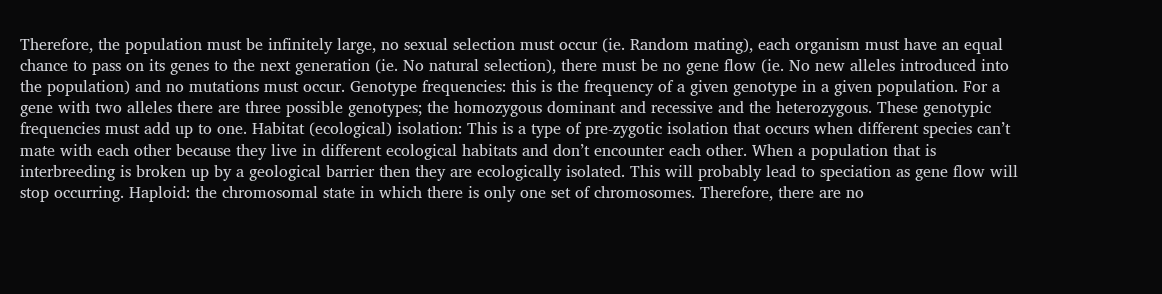Therefore, the population must be infinitely large, no sexual selection must occur (ie. Random mating), each organism must have an equal chance to pass on its genes to the next generation (ie. No natural selection), there must be no gene flow (ie. No new alleles introduced into the population) and no mutations must occur. Genotype frequencies: this is the frequency of a given genotype in a given population. For a gene with two alleles there are three possible genotypes; the homozygous dominant and recessive and the heterozygous. These genotypic frequencies must add up to one. Habitat (ecological) isolation: This is a type of pre-zygotic isolation that occurs when different species can’t mate with each other because they live in different ecological habitats and don’t encounter each other. When a population that is interbreeding is broken up by a geological barrier then they are ecologically isolated. This will probably lead to speciation as gene flow will stop occurring. Haploid: the chromosomal state in which there is only one set of chromosomes. Therefore, there are no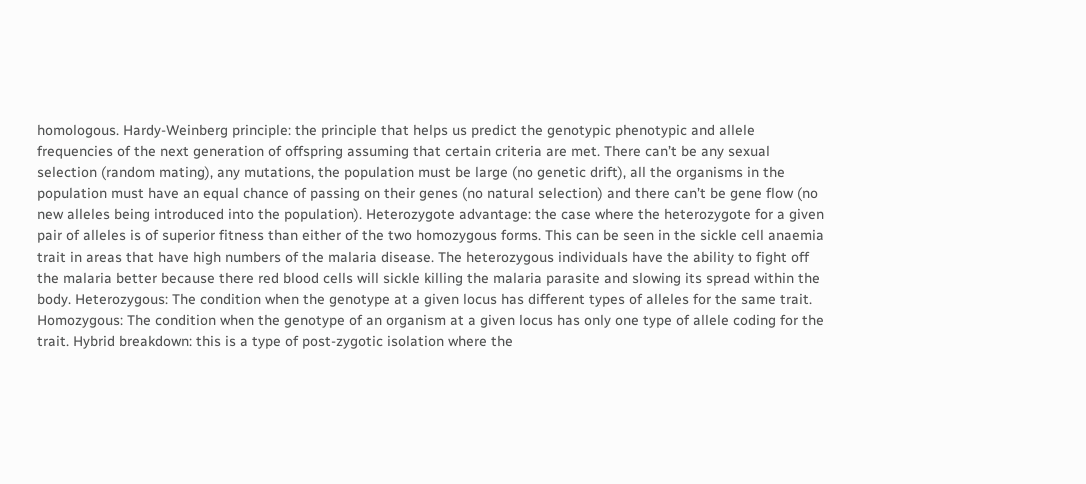homologous. Hardy-Weinberg principle: the principle that helps us predict the genotypic phenotypic and allele frequencies of the next generation of offspring assuming that certain criteria are met. There can’t be any sexual selection (random mating), any mutations, the population must be large (no genetic drift), all the organisms in the population must have an equal chance of passing on their genes (no natural selection) and there can’t be gene flow (no new alleles being introduced into the population). Heterozygote advantage: the case where the heterozygote for a given pair of alleles is of superior fitness than either of the two homozygous forms. This can be seen in the sickle cell anaemia trait in areas that have high numbers of the malaria disease. The heterozygous individuals have the ability to fight off the malaria better because there red blood cells will sickle killing the malaria parasite and slowing its spread within the body. Heterozygous: The condition when the genotype at a given locus has different types of alleles for the same trait. Homozygous: The condition when the genotype of an organism at a given locus has only one type of allele coding for the trait. Hybrid breakdown: this is a type of post-zygotic isolation where the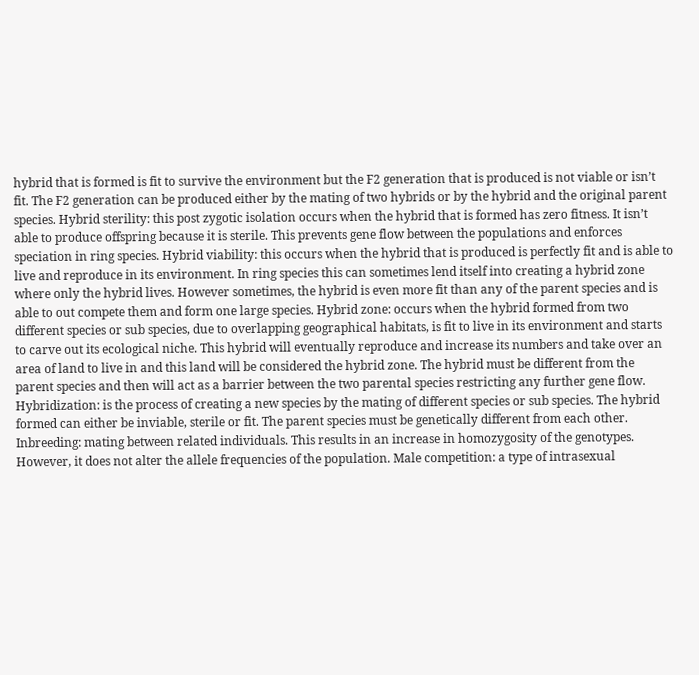hybrid that is formed is fit to survive the environment but the F2 generation that is produced is not viable or isn’t fit. The F2 generation can be produced either by the mating of two hybrids or by the hybrid and the original parent species. Hybrid sterility: this post zygotic isolation occurs when the hybrid that is formed has zero fitness. It isn’t able to produce offspring because it is sterile. This prevents gene flow between the populations and enforces speciation in ring species. Hybrid viability: this occurs when the hybrid that is produced is perfectly fit and is able to live and reproduce in its environment. In ring species this can sometimes lend itself into creating a hybrid zone where only the hybrid lives. However sometimes, the hybrid is even more fit than any of the parent species and is able to out compete them and form one large species. Hybrid zone: occurs when the hybrid formed from two different species or sub species, due to overlapping geographical habitats, is fit to live in its environment and starts to carve out its ecological niche. This hybrid will eventually reproduce and increase its numbers and take over an area of land to live in and this land will be considered the hybrid zone. The hybrid must be different from the parent species and then will act as a barrier between the two parental species restricting any further gene flow. Hybridization: is the process of creating a new species by the mating of different species or sub species. The hybrid formed can either be inviable, sterile or fit. The parent species must be genetically different from each other. Inbreeding: mating between related individuals. This results in an increase in homozygosity of the genotypes. However, it does not alter the allele frequencies of the population. Male competition: a type of intrasexual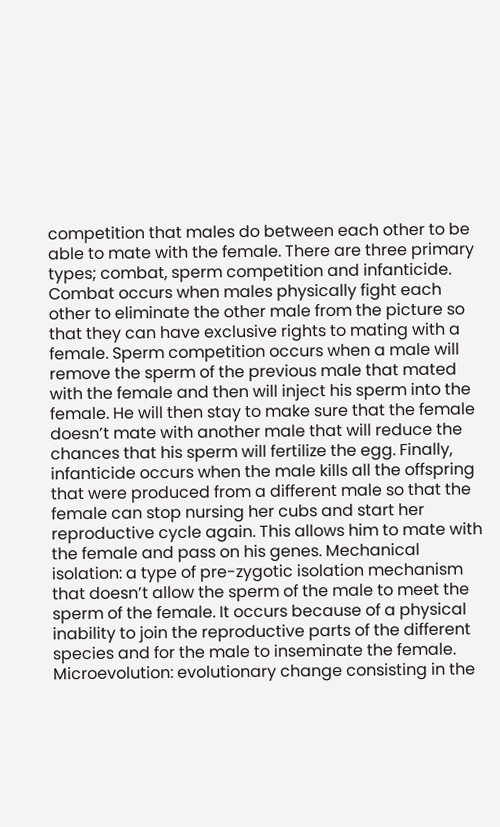competition that males do between each other to be able to mate with the female. There are three primary types; combat, sperm competition and infanticide. Combat occurs when males physically fight each other to eliminate the other male from the picture so that they can have exclusive rights to mating with a female. Sperm competition occurs when a male will remove the sperm of the previous male that mated with the female and then will inject his sperm into the female. He will then stay to make sure that the female doesn’t mate with another male that will reduce the chances that his sperm will fertilize the egg. Finally, infanticide occurs when the male kills all the offspring that were produced from a different male so that the female can stop nursing her cubs and start her reproductive cycle again. This allows him to mate with the female and pass on his genes. Mechanical isolation: a type of pre-zygotic isolation mechanism that doesn’t allow the sperm of the male to meet the sperm of the female. It occurs because of a physical inability to join the reproductive parts of the different species and for the male to inseminate the female. Microevolution: evolutionary change consisting in the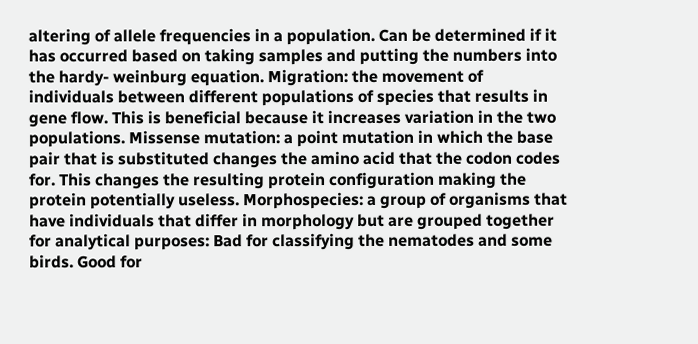altering of allele frequencies in a population. Can be determined if it has occurred based on taking samples and putting the numbers into the hardy- weinburg equation. Migration: the movement of individuals between different populations of species that results in gene flow. This is beneficial because it increases variation in the two populations. Missense mutation: a point mutation in which the base pair that is substituted changes the amino acid that the codon codes for. This changes the resulting protein configuration making the protein potentially useless. Morphospecies: a group of organisms that have individuals that differ in morphology but are grouped together for analytical purposes: Bad for classifying the nematodes and some birds. Good for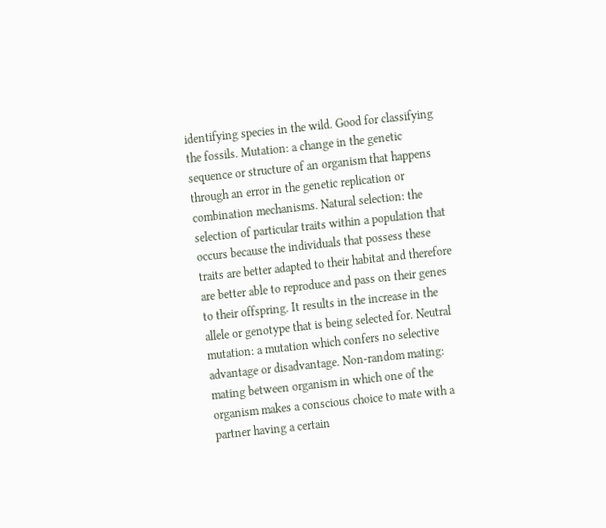identifying species in the wild. Good for classifying the fossils. Mutation: a change in the genetic sequence or structure of an organism that happens through an error in the genetic replication or combination mechanisms. Natural selection: the selection of particular traits within a population that occurs because the individuals that possess these traits are better adapted to their habitat and therefore are better able to reproduce and pass on their genes to their offspring. It results in the increase in the allele or genotype that is being selected for. Neutral mutation: a mutation which confers no selective advantage or disadvantage. Non-random mating: mating between organism in which one of the organism makes a conscious choice to mate with a partner having a certain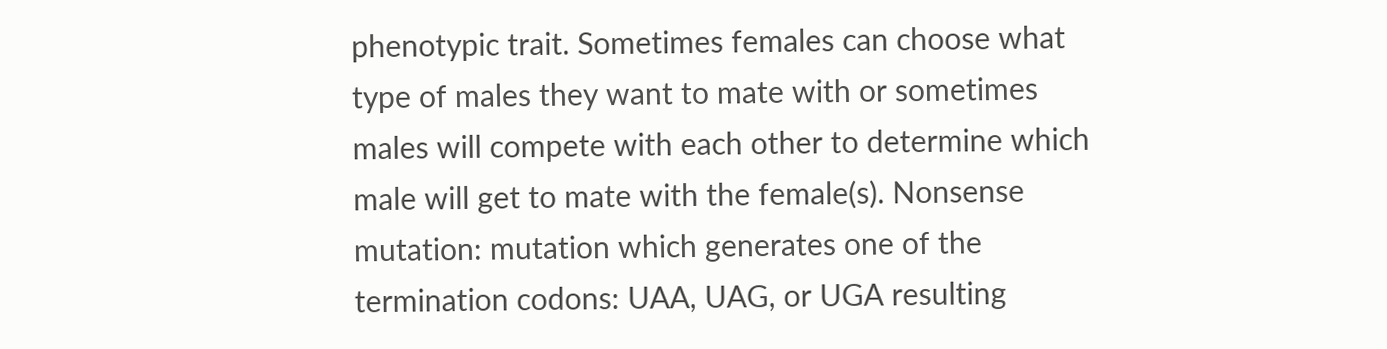phenotypic trait. Sometimes females can choose what type of males they want to mate with or sometimes males will compete with each other to determine which male will get to mate with the female(s). Nonsense mutation: mutation which generates one of the termination codons: UAA, UAG, or UGA resulting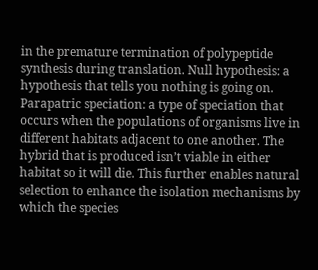in the premature termination of polypeptide synthesis during translation. Null hypothesis: a hypothesis that tells you nothing is going on. Parapatric speciation: a type of speciation that occurs when the populations of organisms live in different habitats adjacent to one another. The hybrid that is produced isn’t viable in either habitat so it will die. This further enables natural selection to enhance the isolation mechanisms by which the species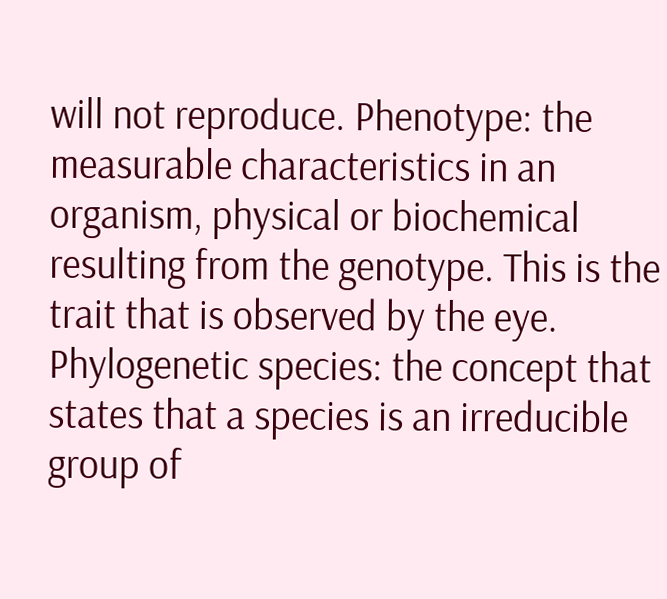will not reproduce. Phenotype: the measurable characteristics in an organism, physical or biochemical resulting from the genotype. This is the trait that is observed by the eye. Phylogenetic species: the concept that states that a species is an irreducible group of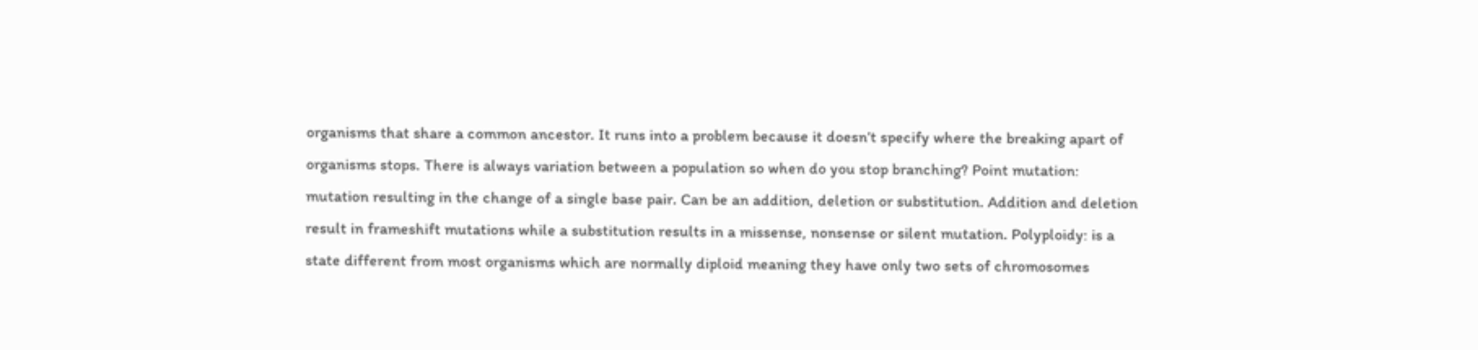organisms that share a common ancestor. It runs into a problem because it doesn’t specify where the breaking apart of organisms stops. There is always variation between a population so when do you stop branching? Point mutation: mutation resulting in the change of a single base pair. Can be an addition, deletion or substitution. Addition and deletion result in frameshift mutations while a substitution results in a missense, nonsense or silent mutation. Polyploidy: is a state different from most organisms which are normally diploid meaning they have only two sets of chromosomes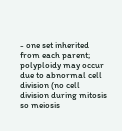- one set inherited from each parent; polyploidy may occur due to abnormal cell division (no cell division during mitosis so meiosis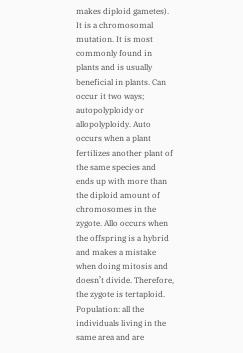makes diploid gametes). It is a chromosomal mutation. It is most commonly found in plants and is usually beneficial in plants. Can occur it two ways; autopolyploidy or allopolyploidy. Auto occurs when a plant fertilizes another plant of the same species and ends up with more than the diploid amount of chromosomes in the zygote. Allo occurs when the offspring is a hybrid and makes a mistake when doing mitosis and doesn’t divide. Therefore, the zygote is tertaploid. Population: all the individuals living in the same area and are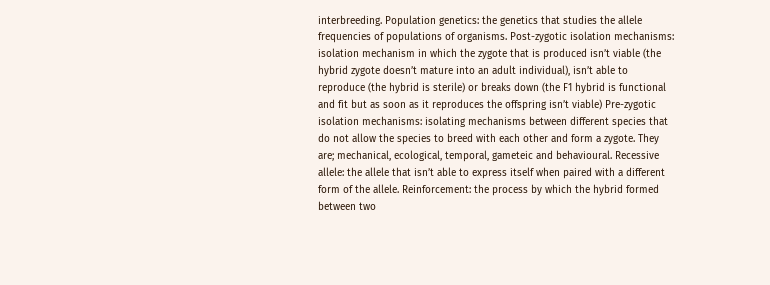interbreeding. Population genetics: the genetics that studies the allele frequencies of populations of organisms. Post-zygotic isolation mechanisms: isolation mechanism in which the zygote that is produced isn’t viable (the hybrid zygote doesn’t mature into an adult individual), isn’t able to reproduce (the hybrid is sterile) or breaks down (the F1 hybrid is functional and fit but as soon as it reproduces the offspring isn’t viable) Pre-zygotic isolation mechanisms: isolating mechanisms between different species that do not allow the species to breed with each other and form a zygote. They are; mechanical, ecological, temporal, gameteic and behavioural. Recessive allele: the allele that isn’t able to express itself when paired with a different form of the allele. Reinforcement: the process by which the hybrid formed between two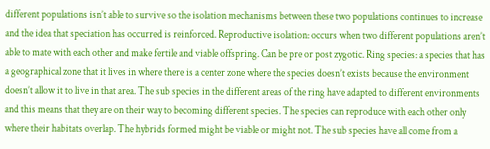different populations isn’t able to survive so the isolation mechanisms between these two populations continues to increase and the idea that speciation has occurred is reinforced. Reproductive isolation: occurs when two different populations aren’t able to mate with each other and make fertile and viable offspring. Can be pre or post zygotic. Ring species: a species that has a geographical zone that it lives in where there is a center zone where the species doesn’t exists because the environment doesn’t allow it to live in that area. The sub species in the different areas of the ring have adapted to different environments and this means that they are on their way to becoming different species. The species can reproduce with each other only where their habitats overlap. The hybrids formed might be viable or might not. The sub species have all come from a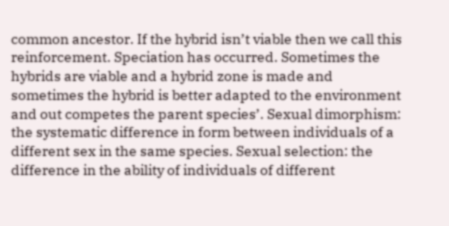common ancestor. If the hybrid isn’t viable then we call this reinforcement. Speciation has occurred. Sometimes the hybrids are viable and a hybrid zone is made and sometimes the hybrid is better adapted to the environment and out competes the parent species’. Sexual dimorphism: the systematic difference in form between individuals of a different sex in the same species. Sexual selection: the difference in the ability of individuals of different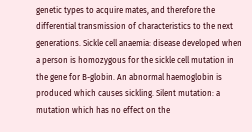genetic types to acquire mates, and therefore the differential transmission of characteristics to the next generations. Sickle cell anaemia: disease developed when a person is homozygous for the sickle cell mutation in the gene for B-globin. An abnormal haemoglobin is produced which causes sickling. Silent mutation: a mutation which has no effect on the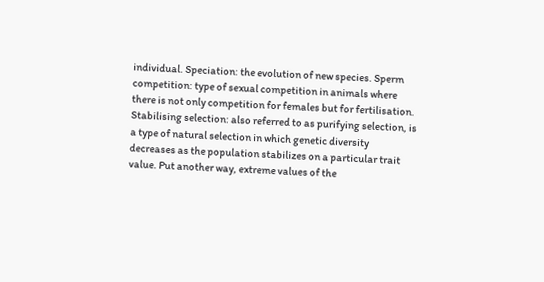individual. Speciation: the evolution of new species. Sperm competition: type of sexual competition in animals where there is not only competition for females but for fertilisation. Stabilising selection: also referred to as purifying selection, is a type of natural selection in which genetic diversity decreases as the population stabilizes on a particular trait value. Put another way, extreme values of the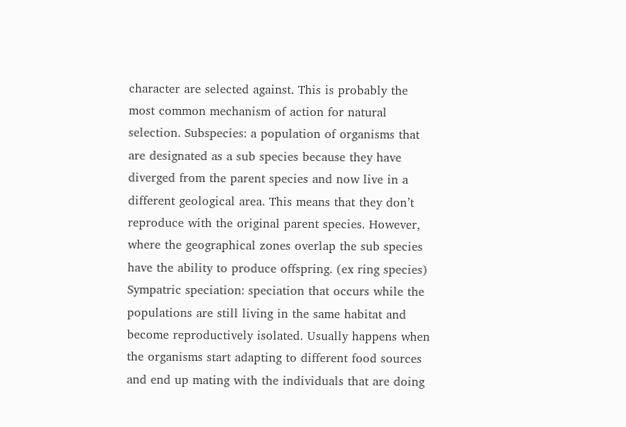character are selected against. This is probably the most common mechanism of action for natural selection. Subspecies: a population of organisms that are designated as a sub species because they have diverged from the parent species and now live in a different geological area. This means that they don’t reproduce with the original parent species. However, where the geographical zones overlap the sub species have the ability to produce offspring. (ex ring species) Sympatric speciation: speciation that occurs while the populations are still living in the same habitat and become reproductively isolated. Usually happens when the organisms start adapting to different food sources and end up mating with the individuals that are doing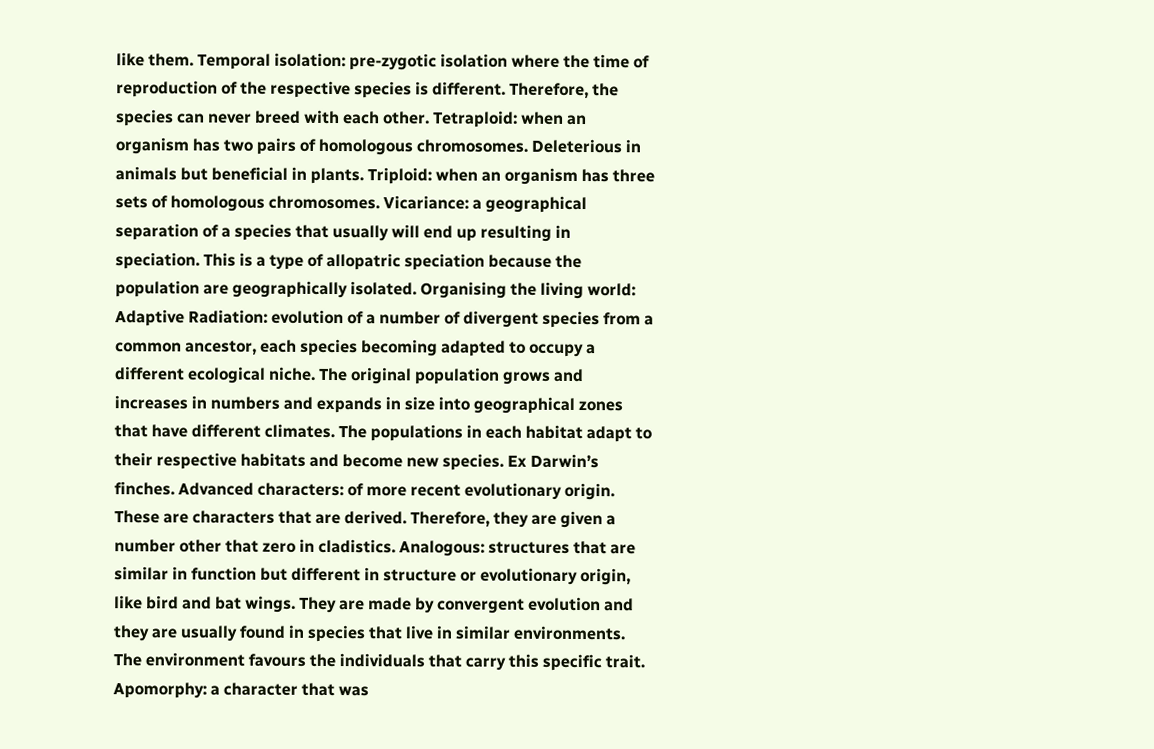like them. Temporal isolation: pre-zygotic isolation where the time of reproduction of the respective species is different. Therefore, the species can never breed with each other. Tetraploid: when an organism has two pairs of homologous chromosomes. Deleterious in animals but beneficial in plants. Triploid: when an organism has three sets of homologous chromosomes. Vicariance: a geographical separation of a species that usually will end up resulting in speciation. This is a type of allopatric speciation because the population are geographically isolated. Organising the living world: Adaptive Radiation: evolution of a number of divergent species from a common ancestor, each species becoming adapted to occupy a different ecological niche. The original population grows and increases in numbers and expands in size into geographical zones that have different climates. The populations in each habitat adapt to their respective habitats and become new species. Ex Darwin’s finches. Advanced characters: of more recent evolutionary origin. These are characters that are derived. Therefore, they are given a number other that zero in cladistics. Analogous: structures that are similar in function but different in structure or evolutionary origin, like bird and bat wings. They are made by convergent evolution and they are usually found in species that live in similar environments. The environment favours the individuals that carry this specific trait. Apomorphy: a character that was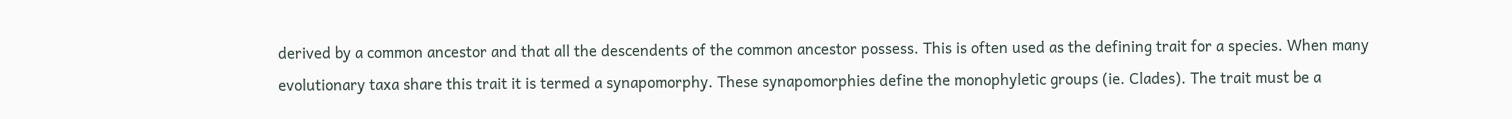derived by a common ancestor and that all the descendents of the common ancestor possess. This is often used as the defining trait for a species. When many evolutionary taxa share this trait it is termed a synapomorphy. These synapomorphies define the monophyletic groups (ie. Clades). The trait must be a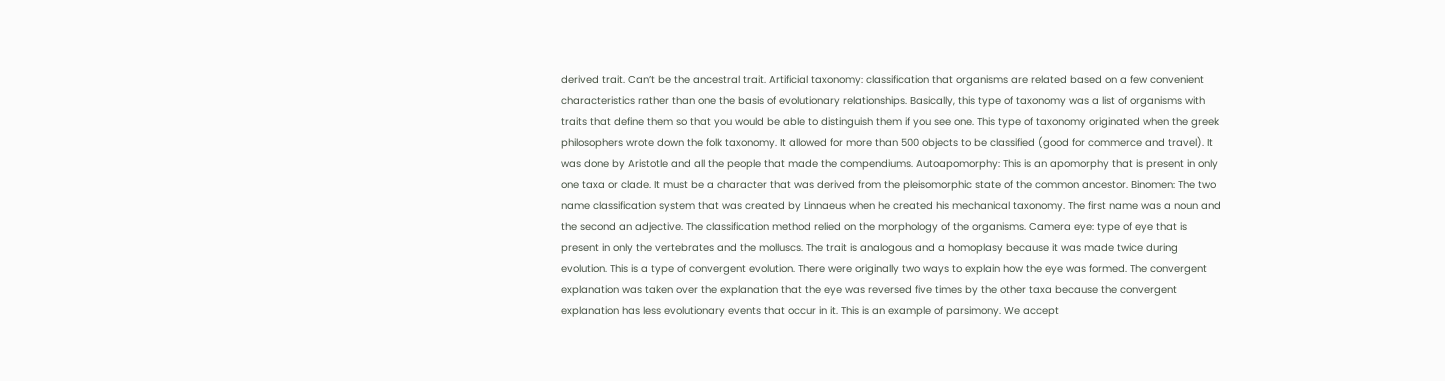derived trait. Can’t be the ancestral trait. Artificial taxonomy: classification that organisms are related based on a few convenient characteristics rather than one the basis of evolutionary relationships. Basically, this type of taxonomy was a list of organisms with traits that define them so that you would be able to distinguish them if you see one. This type of taxonomy originated when the greek philosophers wrote down the folk taxonomy. It allowed for more than 500 objects to be classified (good for commerce and travel). It was done by Aristotle and all the people that made the compendiums. Autoapomorphy: This is an apomorphy that is present in only one taxa or clade. It must be a character that was derived from the pleisomorphic state of the common ancestor. Binomen: The two name classification system that was created by Linnaeus when he created his mechanical taxonomy. The first name was a noun and the second an adjective. The classification method relied on the morphology of the organisms. Camera eye: type of eye that is present in only the vertebrates and the molluscs. The trait is analogous and a homoplasy because it was made twice during evolution. This is a type of convergent evolution. There were originally two ways to explain how the eye was formed. The convergent explanation was taken over the explanation that the eye was reversed five times by the other taxa because the convergent explanation has less evolutionary events that occur in it. This is an example of parsimony. We accept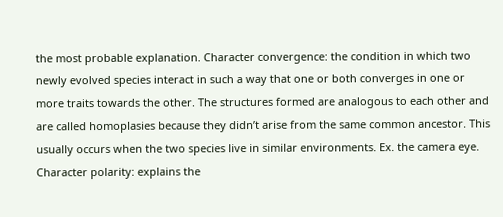the most probable explanation. Character convergence: the condition in which two newly evolved species interact in such a way that one or both converges in one or more traits towards the other. The structures formed are analogous to each other and are called homoplasies because they didn’t arise from the same common ancestor. This usually occurs when the two species live in similar environments. Ex. the camera eye. Character polarity: explains the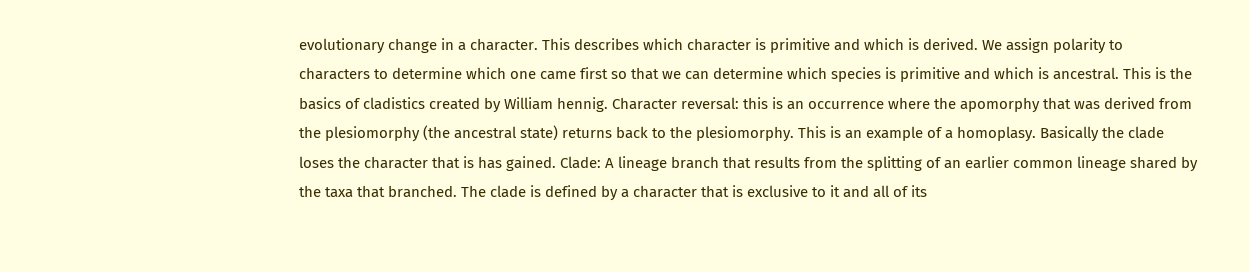evolutionary change in a character. This describes which character is primitive and which is derived. We assign polarity to characters to determine which one came first so that we can determine which species is primitive and which is ancestral. This is the basics of cladistics created by William hennig. Character reversal: this is an occurrence where the apomorphy that was derived from the plesiomorphy (the ancestral state) returns back to the plesiomorphy. This is an example of a homoplasy. Basically the clade loses the character that is has gained. Clade: A lineage branch that results from the splitting of an earlier common lineage shared by the taxa that branched. The clade is defined by a character that is exclusive to it and all of its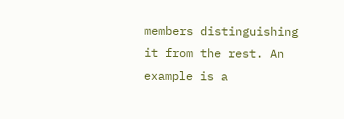members distinguishing it from the rest. An example is a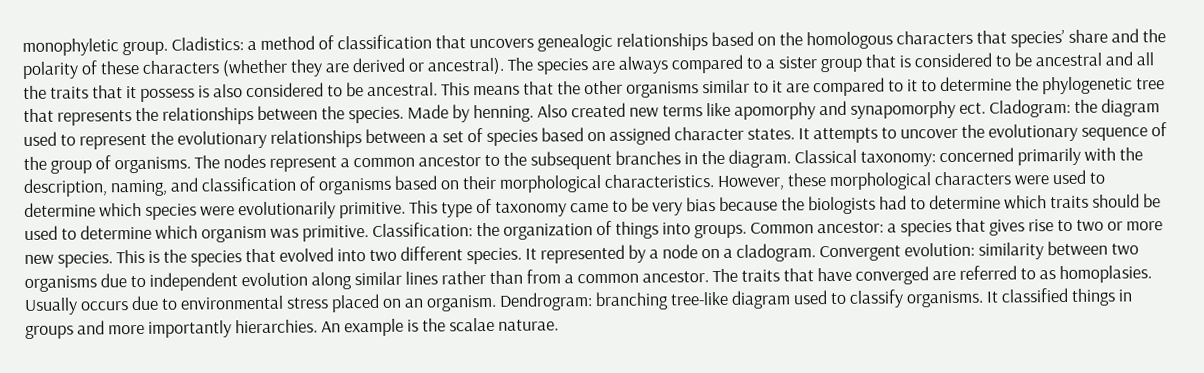monophyletic group. Cladistics: a method of classification that uncovers genealogic relationships based on the homologous characters that species’ share and the polarity of these characters (whether they are derived or ancestral). The species are always compared to a sister group that is considered to be ancestral and all the traits that it possess is also considered to be ancestral. This means that the other organisms similar to it are compared to it to determine the phylogenetic tree that represents the relationships between the species. Made by henning. Also created new terms like apomorphy and synapomorphy ect. Cladogram: the diagram used to represent the evolutionary relationships between a set of species based on assigned character states. It attempts to uncover the evolutionary sequence of the group of organisms. The nodes represent a common ancestor to the subsequent branches in the diagram. Classical taxonomy: concerned primarily with the description, naming, and classification of organisms based on their morphological characteristics. However, these morphological characters were used to determine which species were evolutionarily primitive. This type of taxonomy came to be very bias because the biologists had to determine which traits should be used to determine which organism was primitive. Classification: the organization of things into groups. Common ancestor: a species that gives rise to two or more new species. This is the species that evolved into two different species. It represented by a node on a cladogram. Convergent evolution: similarity between two organisms due to independent evolution along similar lines rather than from a common ancestor. The traits that have converged are referred to as homoplasies. Usually occurs due to environmental stress placed on an organism. Dendrogram: branching tree-like diagram used to classify organisms. It classified things in groups and more importantly hierarchies. An example is the scalae naturae.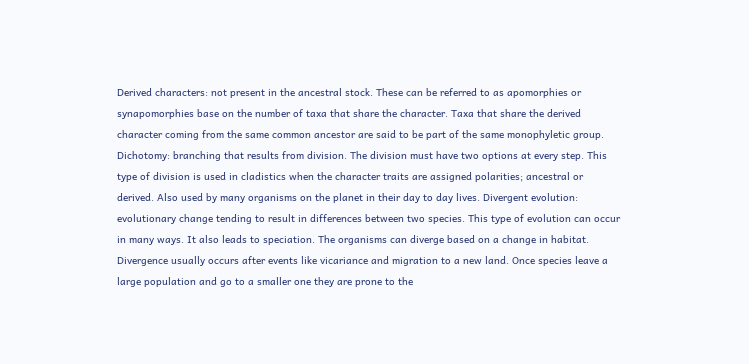Derived characters: not present in the ancestral stock. These can be referred to as apomorphies or synapomorphies base on the number of taxa that share the character. Taxa that share the derived character coming from the same common ancestor are said to be part of the same monophyletic group. Dichotomy: branching that results from division. The division must have two options at every step. This type of division is used in cladistics when the character traits are assigned polarities; ancestral or derived. Also used by many organisms on the planet in their day to day lives. Divergent evolution: evolutionary change tending to result in differences between two species. This type of evolution can occur in many ways. It also leads to speciation. The organisms can diverge based on a change in habitat. Divergence usually occurs after events like vicariance and migration to a new land. Once species leave a large population and go to a smaller one they are prone to the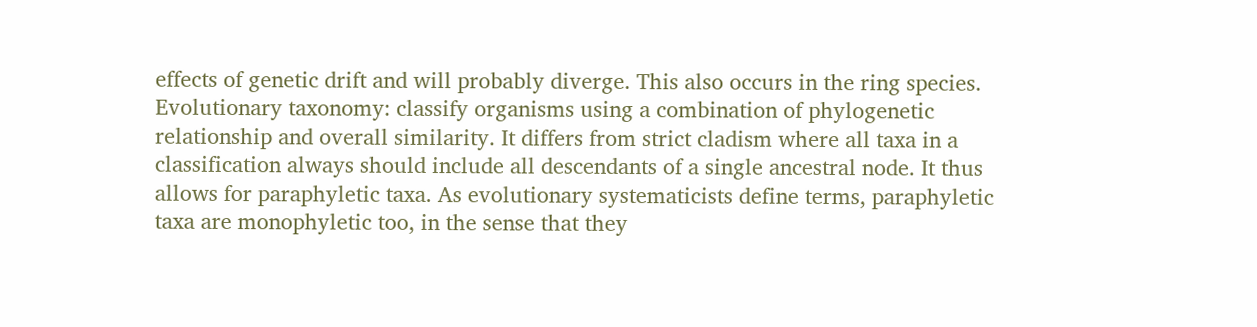effects of genetic drift and will probably diverge. This also occurs in the ring species. Evolutionary taxonomy: classify organisms using a combination of phylogenetic relationship and overall similarity. It differs from strict cladism where all taxa in a classification always should include all descendants of a single ancestral node. It thus allows for paraphyletic taxa. As evolutionary systematicists define terms, paraphyletic taxa are monophyletic too, in the sense that they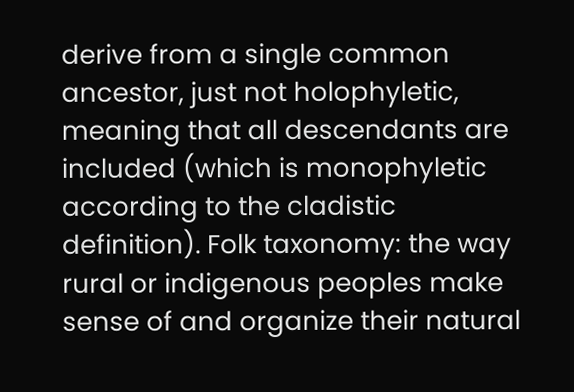derive from a single common ancestor, just not holophyletic, meaning that all descendants are included (which is monophyletic according to the cladistic definition). Folk taxonomy: the way rural or indigenous peoples make sense of and organize their natural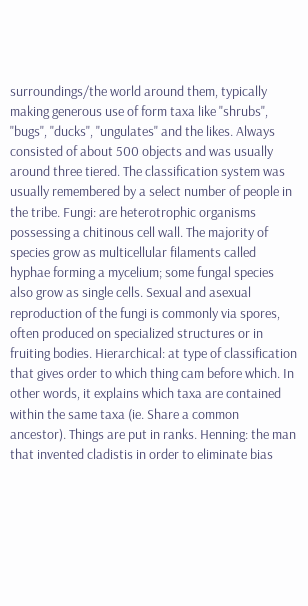surroundings/the world around them, typically making generous use of form taxa like "shrubs", "bugs", "ducks", "ungulates" and the likes. Always consisted of about 500 objects and was usually around three tiered. The classification system was usually remembered by a select number of people in the tribe. Fungi: are heterotrophic organisms possessing a chitinous cell wall. The majority of species grow as multicellular filaments called hyphae forming a mycelium; some fungal species also grow as single cells. Sexual and asexual reproduction of the fungi is commonly via spores, often produced on specialized structures or in fruiting bodies. Hierarchical: at type of classification that gives order to which thing cam before which. In other words, it explains which taxa are contained within the same taxa (ie. Share a common ancestor). Things are put in ranks. Henning: the man that invented cladistis in order to eliminate bias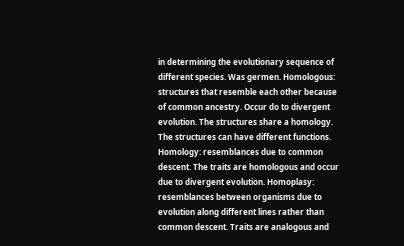in determining the evolutionary sequence of different species. Was germen. Homologous: structures that resemble each other because of common ancestry. Occur do to divergent evolution. The structures share a homology. The structures can have different functions. Homology: resemblances due to common descent. The traits are homologous and occur due to divergent evolution. Homoplasy: resemblances between organisms due to evolution along different lines rather than common descent. Traits are analogous and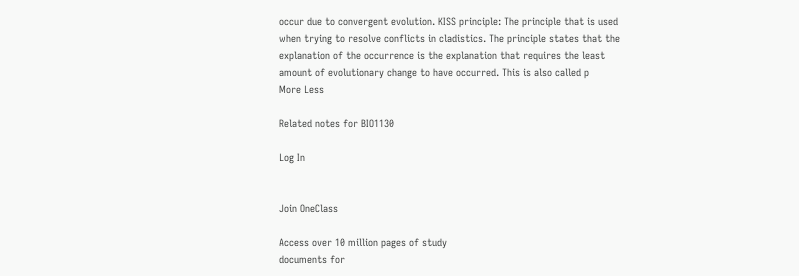occur due to convergent evolution. KISS principle: The principle that is used when trying to resolve conflicts in cladistics. The principle states that the explanation of the occurrence is the explanation that requires the least amount of evolutionary change to have occurred. This is also called p
More Less

Related notes for BIO1130

Log In


Join OneClass

Access over 10 million pages of study
documents for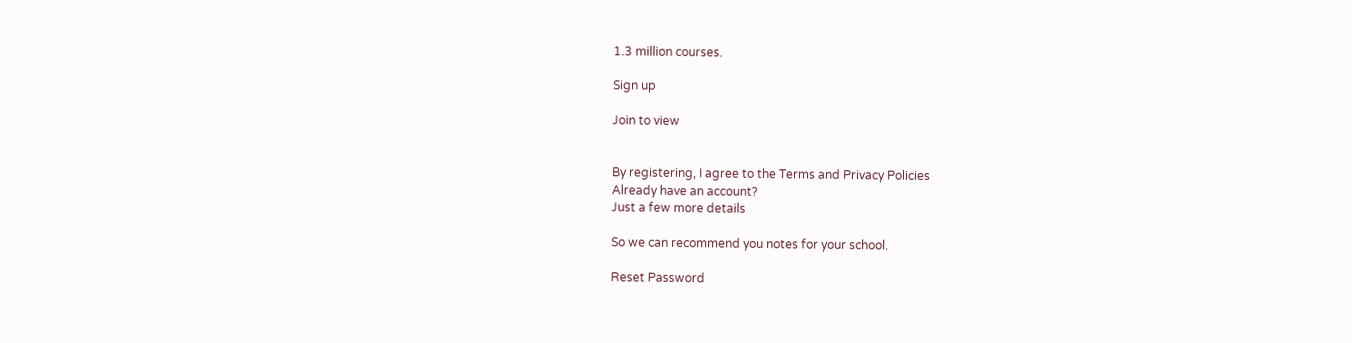1.3 million courses.

Sign up

Join to view


By registering, I agree to the Terms and Privacy Policies
Already have an account?
Just a few more details

So we can recommend you notes for your school.

Reset Password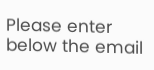Please enter below the email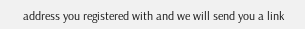address you registered with and we will send you a link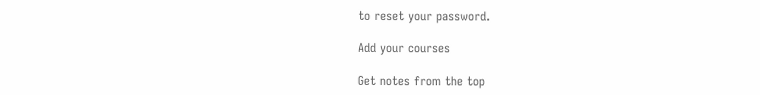to reset your password.

Add your courses

Get notes from the top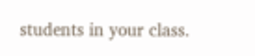students in your class.